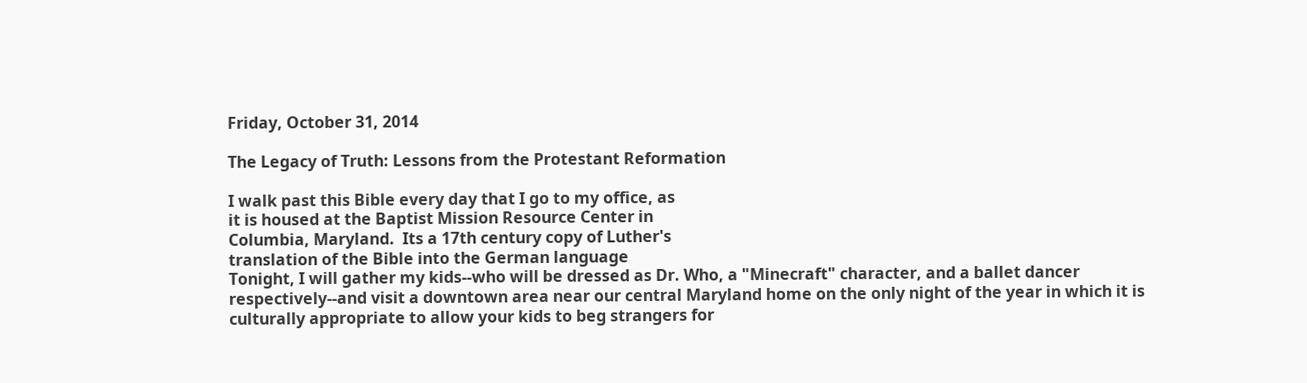Friday, October 31, 2014

The Legacy of Truth: Lessons from the Protestant Reformation

I walk past this Bible every day that I go to my office, as
it is housed at the Baptist Mission Resource Center in
Columbia, Maryland.  Its a 17th century copy of Luther's
translation of the Bible into the German language
Tonight, I will gather my kids--who will be dressed as Dr. Who, a "Minecraft" character, and a ballet dancer respectively--and visit a downtown area near our central Maryland home on the only night of the year in which it is culturally appropriate to allow your kids to beg strangers for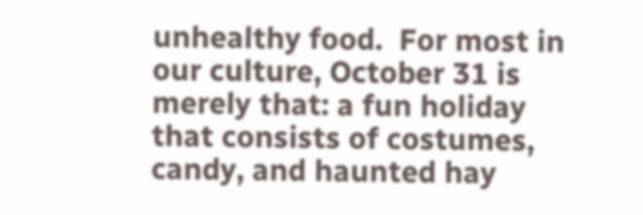unhealthy food.  For most in our culture, October 31 is merely that: a fun holiday that consists of costumes, candy, and haunted hay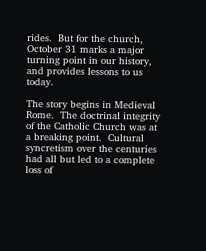rides.  But for the church, October 31 marks a major turning point in our history, and provides lessons to us today.

The story begins in Medieval Rome.  The doctrinal integrity of the Catholic Church was at a breaking point.  Cultural syncretism over the centuries had all but led to a complete loss of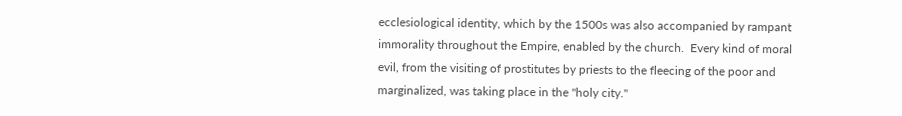ecclesiological identity, which by the 1500s was also accompanied by rampant immorality throughout the Empire, enabled by the church.  Every kind of moral evil, from the visiting of prostitutes by priests to the fleecing of the poor and marginalized, was taking place in the "holy city."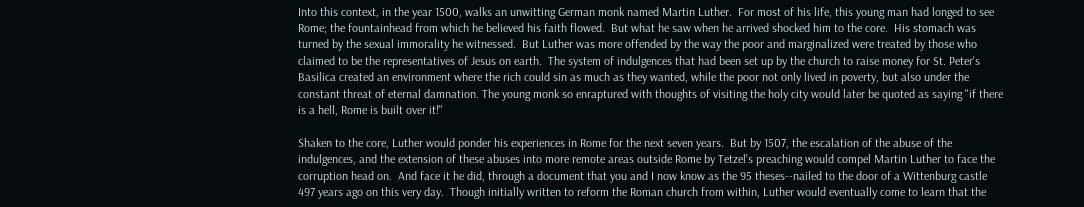Into this context, in the year 1500, walks an unwitting German monk named Martin Luther.  For most of his life, this young man had longed to see Rome; the fountainhead from which he believed his faith flowed.  But what he saw when he arrived shocked him to the core.  His stomach was turned by the sexual immorality he witnessed.  But Luther was more offended by the way the poor and marginalized were treated by those who claimed to be the representatives of Jesus on earth.  The system of indulgences that had been set up by the church to raise money for St. Peter's Basilica created an environment where the rich could sin as much as they wanted, while the poor not only lived in poverty, but also under the constant threat of eternal damnation. The young monk so enraptured with thoughts of visiting the holy city would later be quoted as saying "if there is a hell, Rome is built over it!"

Shaken to the core, Luther would ponder his experiences in Rome for the next seven years.  But by 1507, the escalation of the abuse of the indulgences, and the extension of these abuses into more remote areas outside Rome by Tetzel's preaching would compel Martin Luther to face the corruption head on.  And face it he did, through a document that you and I now know as the 95 theses--nailed to the door of a Wittenburg castle 497 years ago on this very day.  Though initially written to reform the Roman church from within, Luther would eventually come to learn that the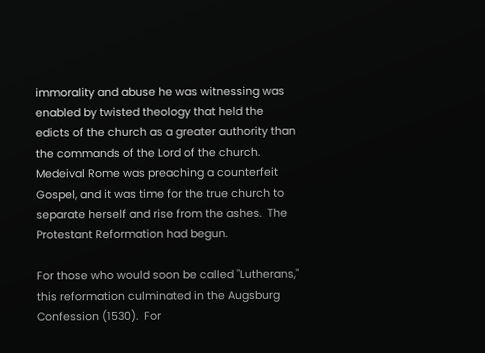immorality and abuse he was witnessing was enabled by twisted theology that held the edicts of the church as a greater authority than the commands of the Lord of the church.  Medeival Rome was preaching a counterfeit Gospel, and it was time for the true church to separate herself and rise from the ashes.  The Protestant Reformation had begun.

For those who would soon be called "Lutherans," this reformation culminated in the Augsburg Confession (1530).  For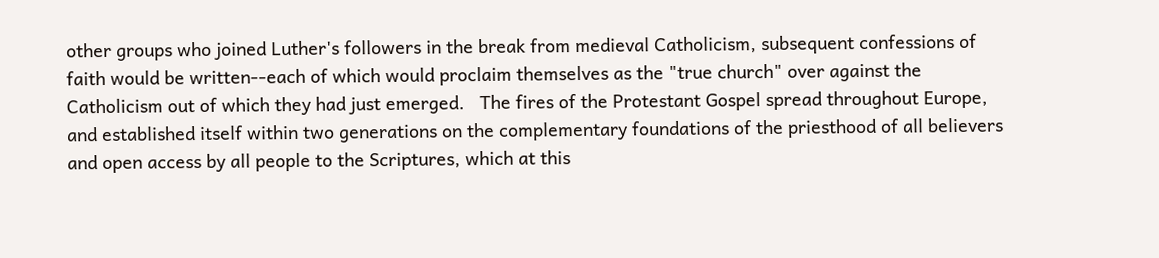other groups who joined Luther's followers in the break from medieval Catholicism, subsequent confessions of faith would be written--each of which would proclaim themselves as the "true church" over against the Catholicism out of which they had just emerged.   The fires of the Protestant Gospel spread throughout Europe, and established itself within two generations on the complementary foundations of the priesthood of all believers and open access by all people to the Scriptures, which at this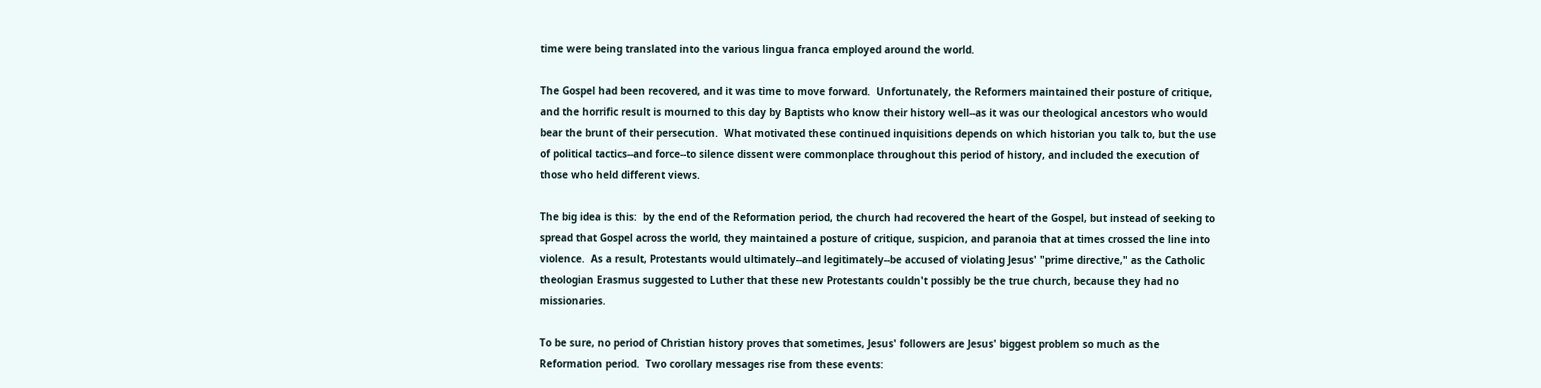time were being translated into the various lingua franca employed around the world.

The Gospel had been recovered, and it was time to move forward.  Unfortunately, the Reformers maintained their posture of critique, and the horrific result is mourned to this day by Baptists who know their history well--as it was our theological ancestors who would bear the brunt of their persecution.  What motivated these continued inquisitions depends on which historian you talk to, but the use of political tactics--and force--to silence dissent were commonplace throughout this period of history, and included the execution of those who held different views.

The big idea is this:  by the end of the Reformation period, the church had recovered the heart of the Gospel, but instead of seeking to spread that Gospel across the world, they maintained a posture of critique, suspicion, and paranoia that at times crossed the line into violence.  As a result, Protestants would ultimately--and legitimately--be accused of violating Jesus' "prime directive," as the Catholic theologian Erasmus suggested to Luther that these new Protestants couldn't possibly be the true church, because they had no missionaries.

To be sure, no period of Christian history proves that sometimes, Jesus' followers are Jesus' biggest problem so much as the Reformation period.  Two corollary messages rise from these events: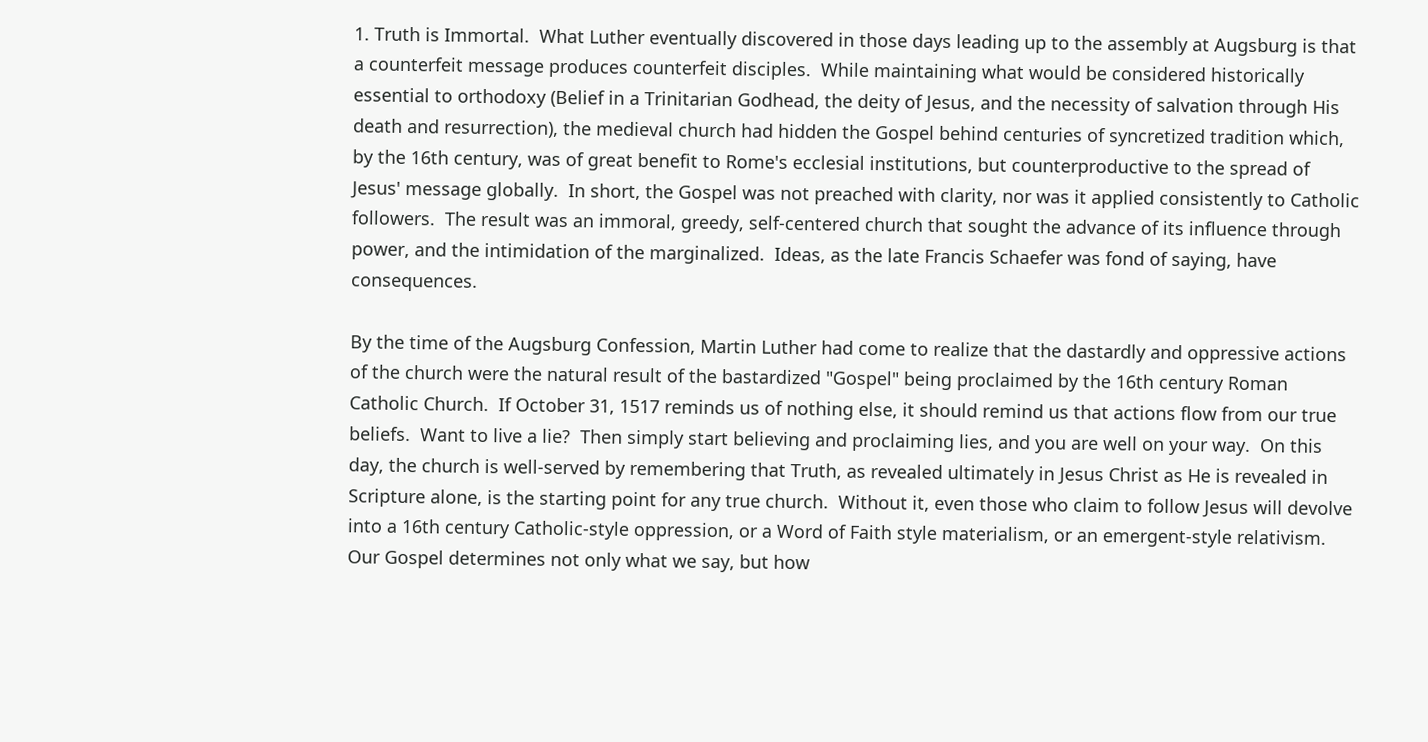1. Truth is Immortal.  What Luther eventually discovered in those days leading up to the assembly at Augsburg is that a counterfeit message produces counterfeit disciples.  While maintaining what would be considered historically essential to orthodoxy (Belief in a Trinitarian Godhead, the deity of Jesus, and the necessity of salvation through His death and resurrection), the medieval church had hidden the Gospel behind centuries of syncretized tradition which, by the 16th century, was of great benefit to Rome's ecclesial institutions, but counterproductive to the spread of Jesus' message globally.  In short, the Gospel was not preached with clarity, nor was it applied consistently to Catholic followers.  The result was an immoral, greedy, self-centered church that sought the advance of its influence through power, and the intimidation of the marginalized.  Ideas, as the late Francis Schaefer was fond of saying, have consequences.

By the time of the Augsburg Confession, Martin Luther had come to realize that the dastardly and oppressive actions of the church were the natural result of the bastardized "Gospel" being proclaimed by the 16th century Roman Catholic Church.  If October 31, 1517 reminds us of nothing else, it should remind us that actions flow from our true beliefs.  Want to live a lie?  Then simply start believing and proclaiming lies, and you are well on your way.  On this day, the church is well-served by remembering that Truth, as revealed ultimately in Jesus Christ as He is revealed in Scripture alone, is the starting point for any true church.  Without it, even those who claim to follow Jesus will devolve into a 16th century Catholic-style oppression, or a Word of Faith style materialism, or an emergent-style relativism.  Our Gospel determines not only what we say, but how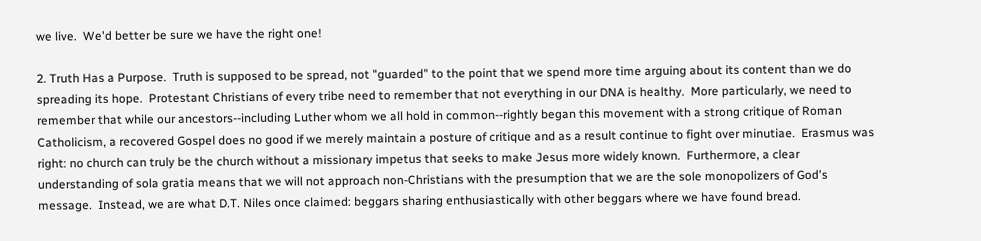we live.  We'd better be sure we have the right one!

2. Truth Has a Purpose.  Truth is supposed to be spread, not "guarded" to the point that we spend more time arguing about its content than we do spreading its hope.  Protestant Christians of every tribe need to remember that not everything in our DNA is healthy.  More particularly, we need to remember that while our ancestors--including Luther whom we all hold in common--rightly began this movement with a strong critique of Roman Catholicism, a recovered Gospel does no good if we merely maintain a posture of critique and as a result continue to fight over minutiae.  Erasmus was right: no church can truly be the church without a missionary impetus that seeks to make Jesus more widely known.  Furthermore, a clear understanding of sola gratia means that we will not approach non-Christians with the presumption that we are the sole monopolizers of God's message.  Instead, we are what D.T. Niles once claimed: beggars sharing enthusiastically with other beggars where we have found bread.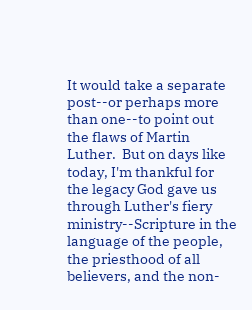It would take a separate post--or perhaps more than one--to point out the flaws of Martin Luther.  But on days like today, I'm thankful for the legacy God gave us through Luther's fiery ministry--Scripture in the language of the people, the priesthood of all believers, and the non-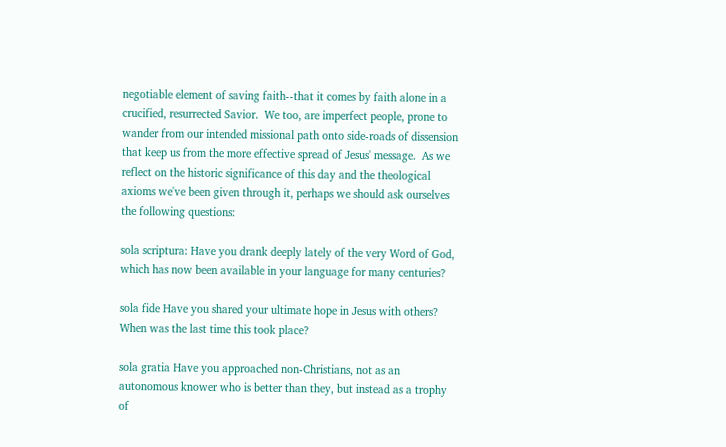negotiable element of saving faith--that it comes by faith alone in a crucified, resurrected Savior.  We too, are imperfect people, prone to wander from our intended missional path onto side-roads of dissension that keep us from the more effective spread of Jesus' message.  As we reflect on the historic significance of this day and the theological axioms we've been given through it, perhaps we should ask ourselves the following questions:

sola scriptura: Have you drank deeply lately of the very Word of God, which has now been available in your language for many centuries?

sola fide Have you shared your ultimate hope in Jesus with others?  When was the last time this took place?

sola gratia Have you approached non-Christians, not as an autonomous knower who is better than they, but instead as a trophy of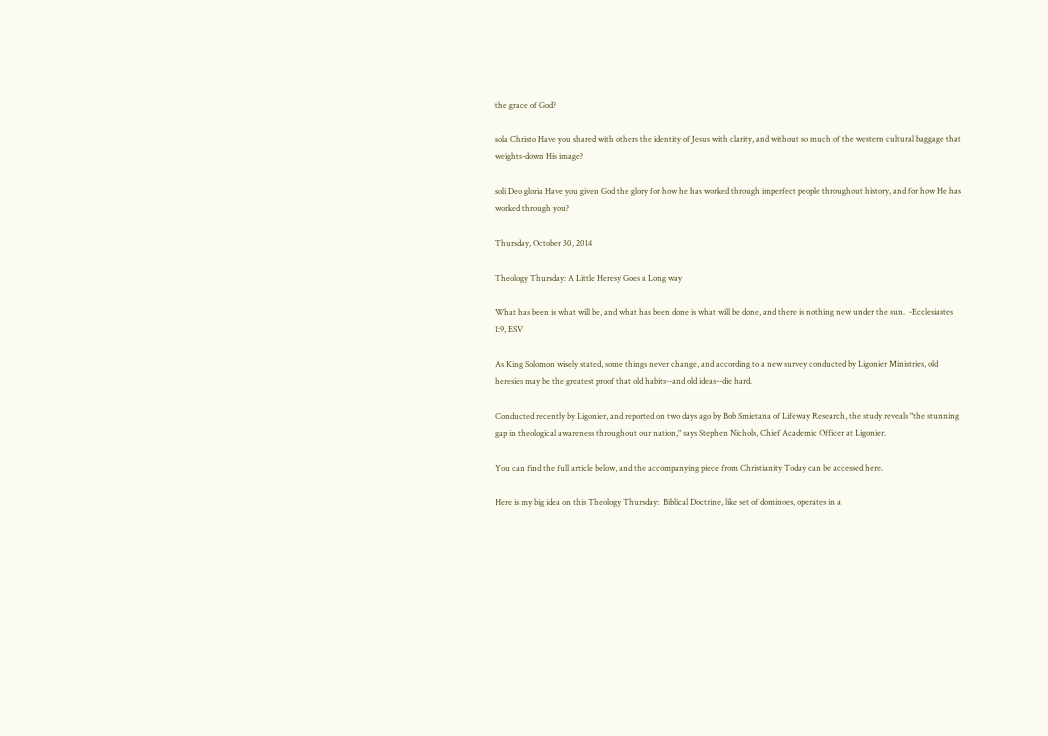the grace of God?

sola Christo Have you shared with others the identity of Jesus with clarity, and without so much of the western cultural baggage that weights-down His image?

soli Deo gloria Have you given God the glory for how he has worked through imperfect people throughout history, and for how He has worked through you?

Thursday, October 30, 2014

Theology Thursday: A Little Heresy Goes a Long way

What has been is what will be, and what has been done is what will be done, and there is nothing new under the sun.  -Ecclesiastes 1:9, ESV

As King Solomon wisely stated, some things never change, and according to a new survey conducted by Ligonier Ministries, old heresies may be the greatest proof that old habits--and old ideas--die hard.

Conducted recently by Ligonier, and reported on two days ago by Bob Smietana of Lifeway Research, the study reveals "the stunning gap in theological awareness throughout our nation," says Stephen Nichols, Chief Academic Officer at Ligonier.

You can find the full article below, and the accompanying piece from Christianity Today can be accessed here.

Here is my big idea on this Theology Thursday:  Biblical Doctrine, like set of dominoes, operates in a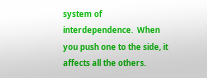system of interdependence.  When you push one to the side, it affects all the others.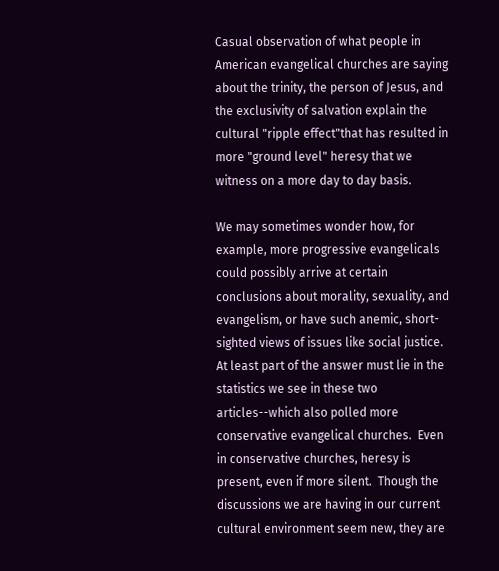Casual observation of what people in American evangelical churches are saying about the trinity, the person of Jesus, and the exclusivity of salvation explain the cultural "ripple effect"that has resulted in more "ground level" heresy that we witness on a more day to day basis.

We may sometimes wonder how, for example, more progressive evangelicals could possibly arrive at certain conclusions about morality, sexuality, and evangelism, or have such anemic, short-sighted views of issues like social justice.  At least part of the answer must lie in the statistics we see in these two articles--which also polled more conservative evangelical churches.  Even in conservative churches, heresy is present, even if more silent.  Though the discussions we are having in our current cultural environment seem new, they are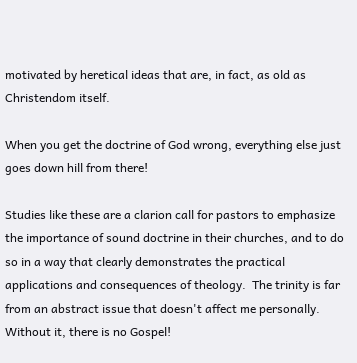motivated by heretical ideas that are, in fact, as old as Christendom itself.

When you get the doctrine of God wrong, everything else just goes down hill from there!

Studies like these are a clarion call for pastors to emphasize the importance of sound doctrine in their churches, and to do so in a way that clearly demonstrates the practical applications and consequences of theology.  The trinity is far from an abstract issue that doesn't affect me personally.  Without it, there is no Gospel!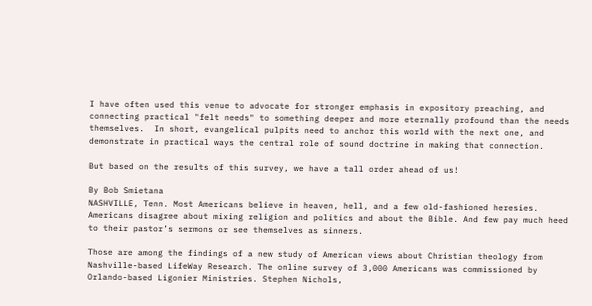I have often used this venue to advocate for stronger emphasis in expository preaching, and connecting practical "felt needs" to something deeper and more eternally profound than the needs themselves.  In short, evangelical pulpits need to anchor this world with the next one, and demonstrate in practical ways the central role of sound doctrine in making that connection.

But based on the results of this survey, we have a tall order ahead of us!

By Bob Smietana
NASHVILLE, Tenn. Most Americans believe in heaven, hell, and a few old-fashioned heresies.
Americans disagree about mixing religion and politics and about the Bible. And few pay much heed to their pastor’s sermons or see themselves as sinners.

Those are among the findings of a new study of American views about Christian theology from Nashville-based LifeWay Research. The online survey of 3,000 Americans was commissioned by Orlando-based Ligonier Ministries. Stephen Nichols,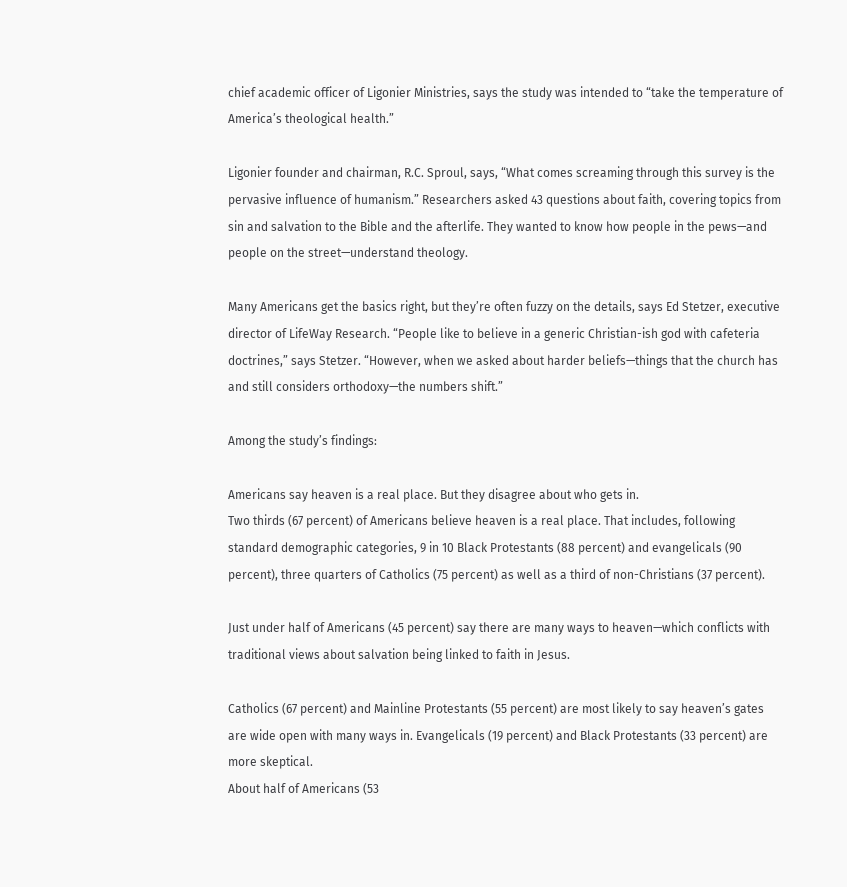chief academic officer of Ligonier Ministries, says the study was intended to “take the temperature of America’s theological health.”

Ligonier founder and chairman, R.C. Sproul, says, “What comes screaming through this survey is the pervasive influence of humanism.” Researchers asked 43 questions about faith, covering topics from sin and salvation to the Bible and the afterlife. They wanted to know how people in the pews—and people on the street—understand theology.

Many Americans get the basics right, but they’re often fuzzy on the details, says Ed Stetzer, executive director of LifeWay Research. “People like to believe in a generic Christian-ish god with cafeteria doctrines,” says Stetzer. “However, when we asked about harder beliefs—things that the church has and still considers orthodoxy—the numbers shift.”

Among the study’s findings:

Americans say heaven is a real place. But they disagree about who gets in.
Two thirds (67 percent) of Americans believe heaven is a real place. That includes, following standard demographic categories, 9 in 10 Black Protestants (88 percent) and evangelicals (90 percent), three quarters of Catholics (75 percent) as well as a third of non-Christians (37 percent).

Just under half of Americans (45 percent) say there are many ways to heaven—which conflicts with traditional views about salvation being linked to faith in Jesus.

Catholics (67 percent) and Mainline Protestants (55 percent) are most likely to say heaven’s gates are wide open with many ways in. Evangelicals (19 percent) and Black Protestants (33 percent) are more skeptical.
About half of Americans (53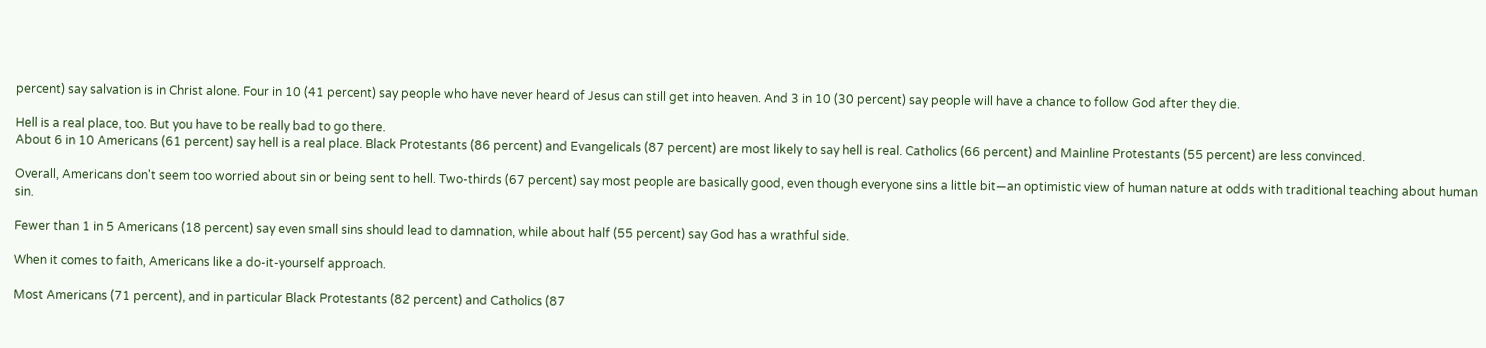percent) say salvation is in Christ alone. Four in 10 (41 percent) say people who have never heard of Jesus can still get into heaven. And 3 in 10 (30 percent) say people will have a chance to follow God after they die.

Hell is a real place, too. But you have to be really bad to go there.
About 6 in 10 Americans (61 percent) say hell is a real place. Black Protestants (86 percent) and Evangelicals (87 percent) are most likely to say hell is real. Catholics (66 percent) and Mainline Protestants (55 percent) are less convinced.

Overall, Americans don't seem too worried about sin or being sent to hell. Two-thirds (67 percent) say most people are basically good, even though everyone sins a little bit—an optimistic view of human nature at odds with traditional teaching about human sin.

Fewer than 1 in 5 Americans (18 percent) say even small sins should lead to damnation, while about half (55 percent) say God has a wrathful side.

When it comes to faith, Americans like a do-it-yourself approach.

Most Americans (71 percent), and in particular Black Protestants (82 percent) and Catholics (87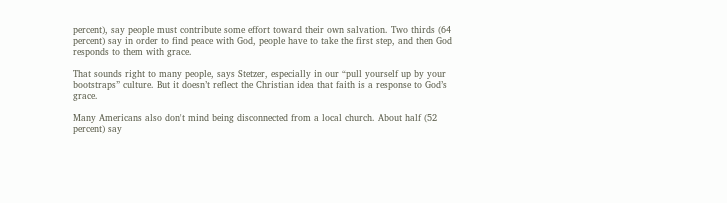percent), say people must contribute some effort toward their own salvation. Two thirds (64 percent) say in order to find peace with God, people have to take the first step, and then God responds to them with grace.

That sounds right to many people, says Stetzer, especially in our “pull yourself up by your bootstraps” culture. But it doesn’t reflect the Christian idea that faith is a response to God’s grace.

Many Americans also don't mind being disconnected from a local church. About half (52 percent) say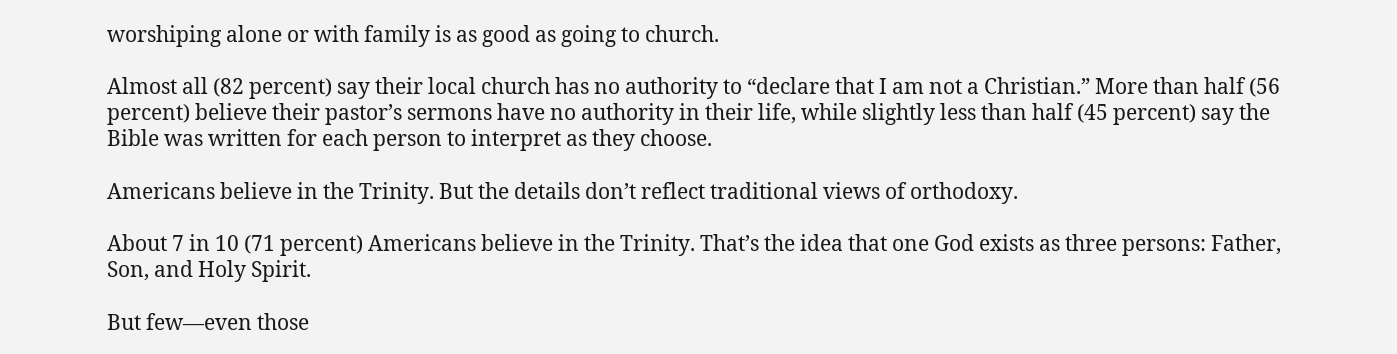worshiping alone or with family is as good as going to church.

Almost all (82 percent) say their local church has no authority to “declare that I am not a Christian.” More than half (56 percent) believe their pastor’s sermons have no authority in their life, while slightly less than half (45 percent) say the Bible was written for each person to interpret as they choose.

Americans believe in the Trinity. But the details don’t reflect traditional views of orthodoxy.

About 7 in 10 (71 percent) Americans believe in the Trinity. That’s the idea that one God exists as three persons: Father, Son, and Holy Spirit.

But few—even those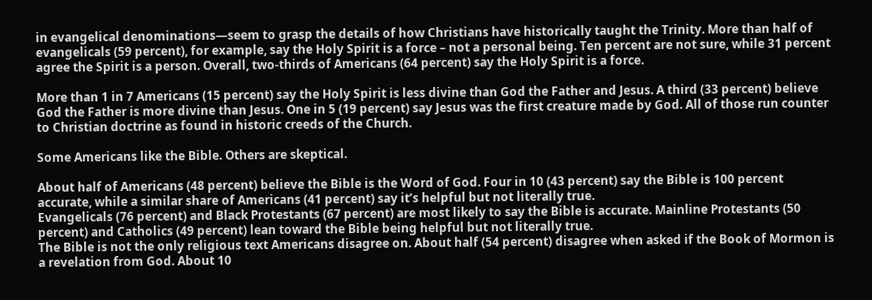in evangelical denominations—seem to grasp the details of how Christians have historically taught the Trinity. More than half of evangelicals (59 percent), for example, say the Holy Spirit is a force – not a personal being. Ten percent are not sure, while 31 percent agree the Spirit is a person. Overall, two-thirds of Americans (64 percent) say the Holy Spirit is a force.

More than 1 in 7 Americans (15 percent) say the Holy Spirit is less divine than God the Father and Jesus. A third (33 percent) believe God the Father is more divine than Jesus. One in 5 (19 percent) say Jesus was the first creature made by God. All of those run counter to Christian doctrine as found in historic creeds of the Church.

Some Americans like the Bible. Others are skeptical.

About half of Americans (48 percent) believe the Bible is the Word of God. Four in 10 (43 percent) say the Bible is 100 percent accurate, while a similar share of Americans (41 percent) say it’s helpful but not literally true.
Evangelicals (76 percent) and Black Protestants (67 percent) are most likely to say the Bible is accurate. Mainline Protestants (50 percent) and Catholics (49 percent) lean toward the Bible being helpful but not literally true.
The Bible is not the only religious text Americans disagree on. About half (54 percent) disagree when asked if the Book of Mormon is a revelation from God. About 10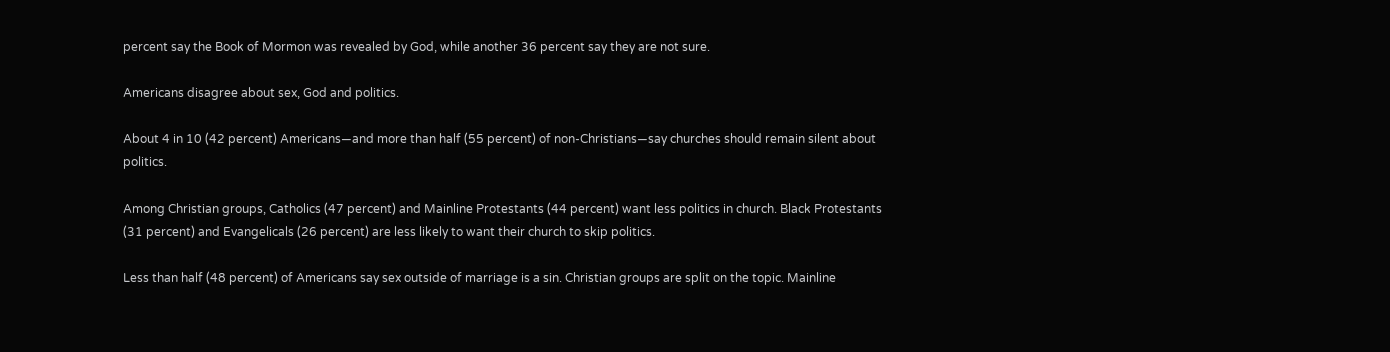percent say the Book of Mormon was revealed by God, while another 36 percent say they are not sure.

Americans disagree about sex, God and politics.

About 4 in 10 (42 percent) Americans—and more than half (55 percent) of non-Christians—say churches should remain silent about politics.

Among Christian groups, Catholics (47 percent) and Mainline Protestants (44 percent) want less politics in church. Black Protestants (31 percent) and Evangelicals (26 percent) are less likely to want their church to skip politics.

Less than half (48 percent) of Americans say sex outside of marriage is a sin. Christian groups are split on the topic. Mainline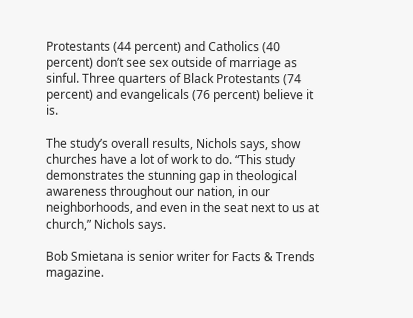Protestants (44 percent) and Catholics (40 percent) don’t see sex outside of marriage as sinful. Three quarters of Black Protestants (74 percent) and evangelicals (76 percent) believe it is.

The study’s overall results, Nichols says, show churches have a lot of work to do. “This study demonstrates the stunning gap in theological awareness throughout our nation, in our neighborhoods, and even in the seat next to us at church,” Nichols says.

Bob Smietana is senior writer for Facts & Trends magazine.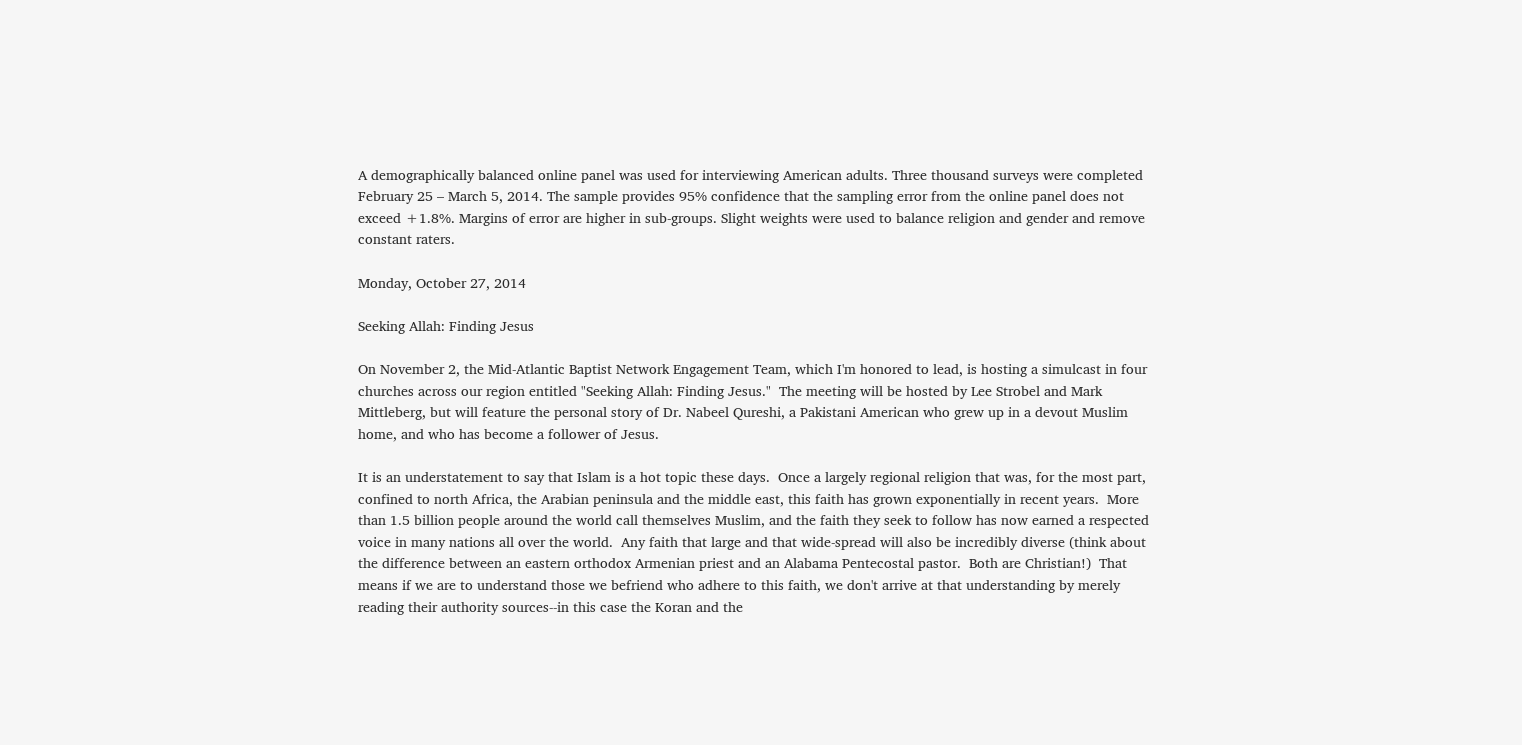A demographically balanced online panel was used for interviewing American adults. Three thousand surveys were completed February 25 – March 5, 2014. The sample provides 95% confidence that the sampling error from the online panel does not exceed +1.8%. Margins of error are higher in sub-groups. Slight weights were used to balance religion and gender and remove constant raters.

Monday, October 27, 2014

Seeking Allah: Finding Jesus

On November 2, the Mid-Atlantic Baptist Network Engagement Team, which I'm honored to lead, is hosting a simulcast in four churches across our region entitled "Seeking Allah: Finding Jesus."  The meeting will be hosted by Lee Strobel and Mark Mittleberg, but will feature the personal story of Dr. Nabeel Qureshi, a Pakistani American who grew up in a devout Muslim home, and who has become a follower of Jesus.

It is an understatement to say that Islam is a hot topic these days.  Once a largely regional religion that was, for the most part, confined to north Africa, the Arabian peninsula and the middle east, this faith has grown exponentially in recent years.  More than 1.5 billion people around the world call themselves Muslim, and the faith they seek to follow has now earned a respected voice in many nations all over the world.  Any faith that large and that wide-spread will also be incredibly diverse (think about the difference between an eastern orthodox Armenian priest and an Alabama Pentecostal pastor.  Both are Christian!)  That means if we are to understand those we befriend who adhere to this faith, we don't arrive at that understanding by merely reading their authority sources--in this case the Koran and the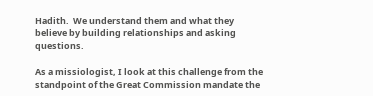Hadith.  We understand them and what they believe by building relationships and asking questions.

As a missiologist, I look at this challenge from the standpoint of the Great Commission mandate the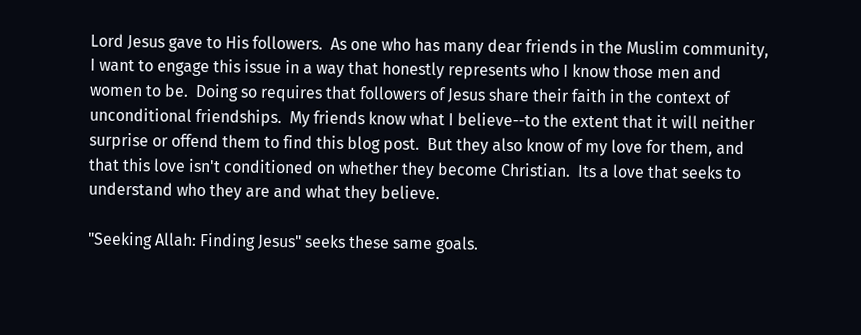Lord Jesus gave to His followers.  As one who has many dear friends in the Muslim community, I want to engage this issue in a way that honestly represents who I know those men and women to be.  Doing so requires that followers of Jesus share their faith in the context of unconditional friendships.  My friends know what I believe--to the extent that it will neither surprise or offend them to find this blog post.  But they also know of my love for them, and that this love isn't conditioned on whether they become Christian.  Its a love that seeks to understand who they are and what they believe.

"Seeking Allah: Finding Jesus" seeks these same goals.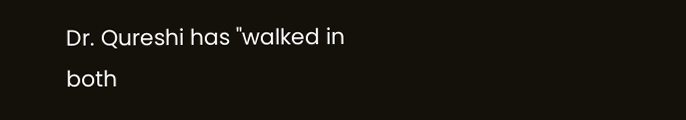Dr. Qureshi has "walked in both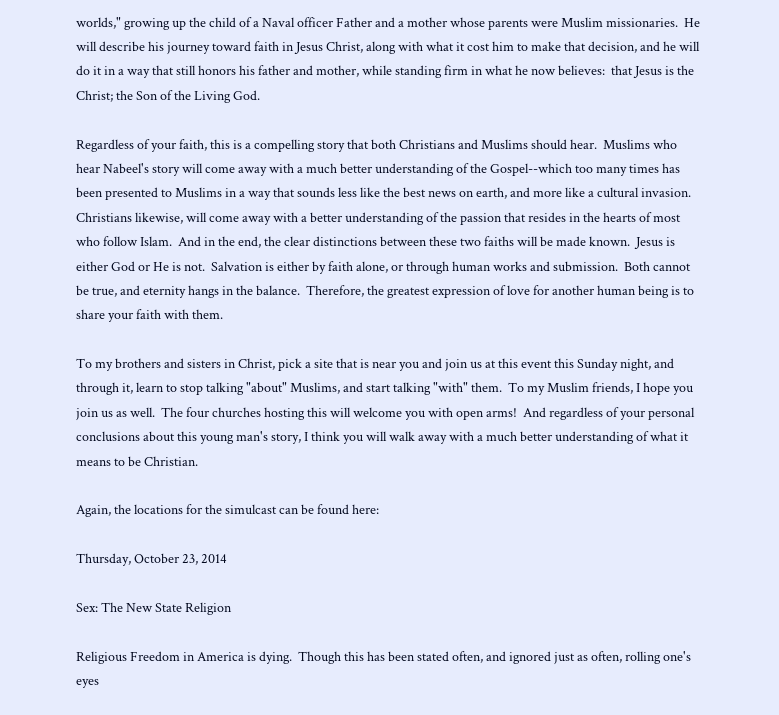worlds," growing up the child of a Naval officer Father and a mother whose parents were Muslim missionaries.  He will describe his journey toward faith in Jesus Christ, along with what it cost him to make that decision, and he will do it in a way that still honors his father and mother, while standing firm in what he now believes:  that Jesus is the Christ; the Son of the Living God.

Regardless of your faith, this is a compelling story that both Christians and Muslims should hear.  Muslims who hear Nabeel's story will come away with a much better understanding of the Gospel--which too many times has been presented to Muslims in a way that sounds less like the best news on earth, and more like a cultural invasion.  Christians likewise, will come away with a better understanding of the passion that resides in the hearts of most who follow Islam.  And in the end, the clear distinctions between these two faiths will be made known.  Jesus is either God or He is not.  Salvation is either by faith alone, or through human works and submission.  Both cannot be true, and eternity hangs in the balance.  Therefore, the greatest expression of love for another human being is to share your faith with them.

To my brothers and sisters in Christ, pick a site that is near you and join us at this event this Sunday night, and through it, learn to stop talking "about" Muslims, and start talking "with" them.  To my Muslim friends, I hope you join us as well.  The four churches hosting this will welcome you with open arms!  And regardless of your personal conclusions about this young man's story, I think you will walk away with a much better understanding of what it means to be Christian.

Again, the locations for the simulcast can be found here:

Thursday, October 23, 2014

Sex: The New State Religion

Religious Freedom in America is dying.  Though this has been stated often, and ignored just as often, rolling one's eyes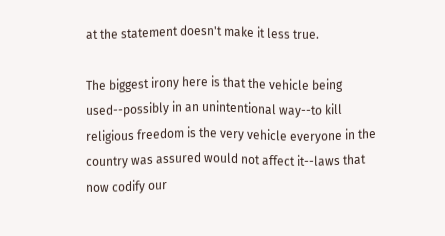at the statement doesn't make it less true.

The biggest irony here is that the vehicle being used--possibly in an unintentional way--to kill religious freedom is the very vehicle everyone in the country was assured would not affect it--laws that now codify our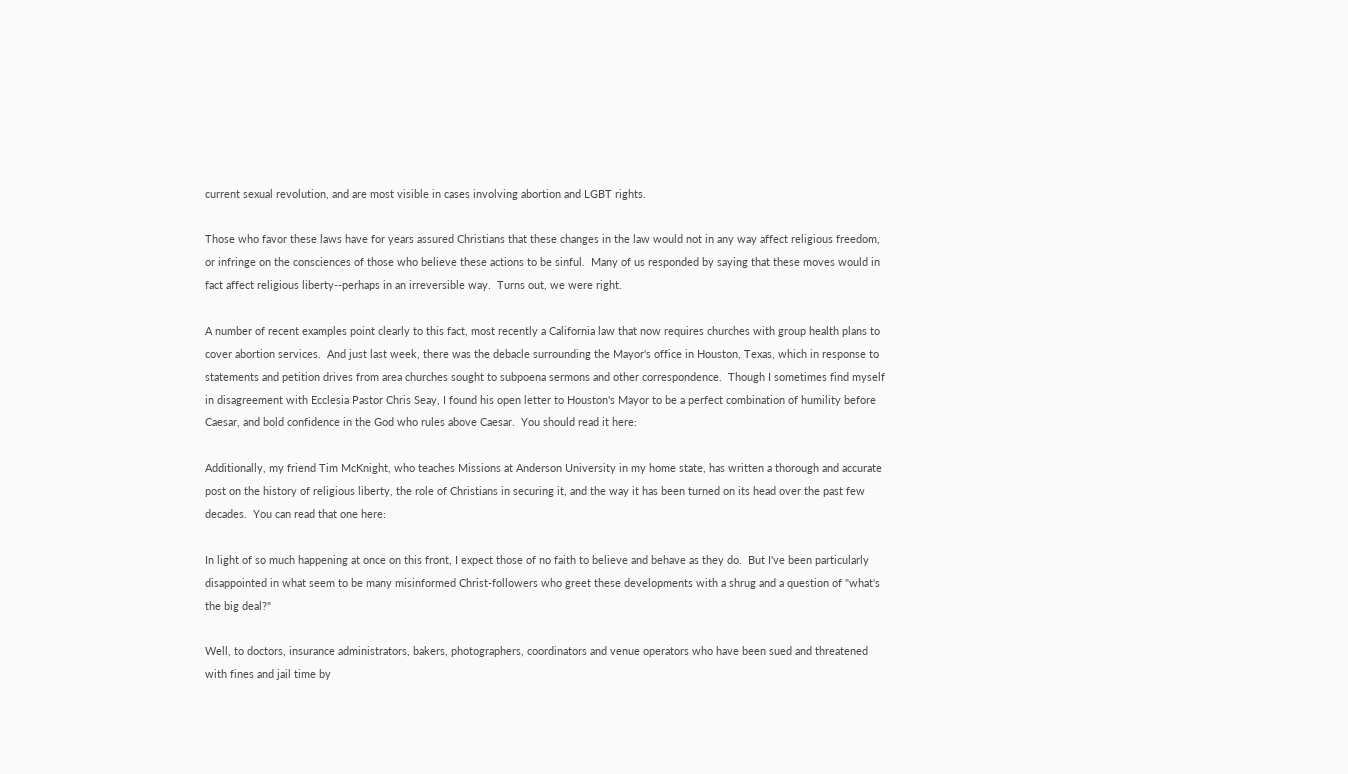current sexual revolution, and are most visible in cases involving abortion and LGBT rights.

Those who favor these laws have for years assured Christians that these changes in the law would not in any way affect religious freedom, or infringe on the consciences of those who believe these actions to be sinful.  Many of us responded by saying that these moves would in fact affect religious liberty--perhaps in an irreversible way.  Turns out, we were right.

A number of recent examples point clearly to this fact, most recently a California law that now requires churches with group health plans to cover abortion services.  And just last week, there was the debacle surrounding the Mayor's office in Houston, Texas, which in response to statements and petition drives from area churches sought to subpoena sermons and other correspondence.  Though I sometimes find myself in disagreement with Ecclesia Pastor Chris Seay, I found his open letter to Houston's Mayor to be a perfect combination of humility before Caesar, and bold confidence in the God who rules above Caesar.  You should read it here:

Additionally, my friend Tim McKnight, who teaches Missions at Anderson University in my home state, has written a thorough and accurate post on the history of religious liberty, the role of Christians in securing it, and the way it has been turned on its head over the past few decades.  You can read that one here:

In light of so much happening at once on this front, I expect those of no faith to believe and behave as they do.  But I've been particularly disappointed in what seem to be many misinformed Christ-followers who greet these developments with a shrug and a question of "what's the big deal?"

Well, to doctors, insurance administrators, bakers, photographers, coordinators and venue operators who have been sued and threatened with fines and jail time by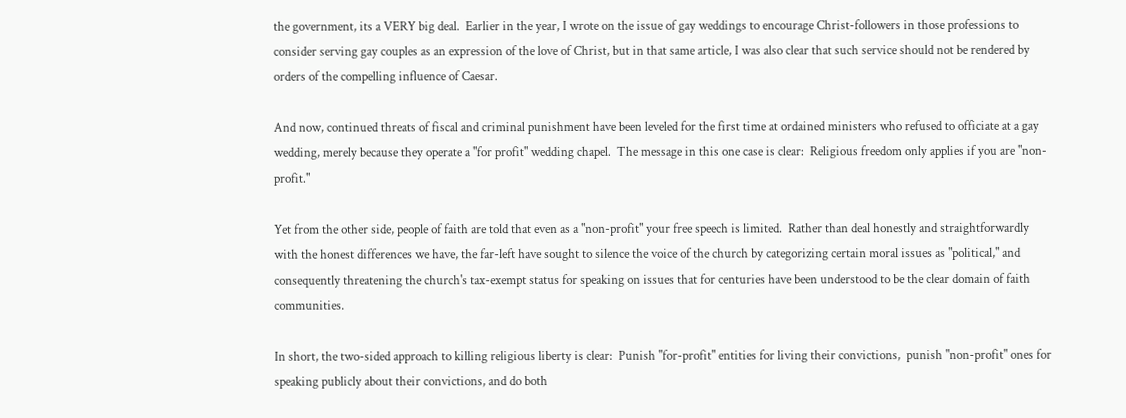the government, its a VERY big deal.  Earlier in the year, I wrote on the issue of gay weddings to encourage Christ-followers in those professions to consider serving gay couples as an expression of the love of Christ, but in that same article, I was also clear that such service should not be rendered by orders of the compelling influence of Caesar.

And now, continued threats of fiscal and criminal punishment have been leveled for the first time at ordained ministers who refused to officiate at a gay wedding, merely because they operate a "for profit" wedding chapel.  The message in this one case is clear:  Religious freedom only applies if you are "non-profit."

Yet from the other side, people of faith are told that even as a "non-profit" your free speech is limited.  Rather than deal honestly and straightforwardly with the honest differences we have, the far-left have sought to silence the voice of the church by categorizing certain moral issues as "political," and consequently threatening the church's tax-exempt status for speaking on issues that for centuries have been understood to be the clear domain of faith communities.

In short, the two-sided approach to killing religious liberty is clear:  Punish "for-profit" entities for living their convictions,  punish "non-profit" ones for speaking publicly about their convictions, and do both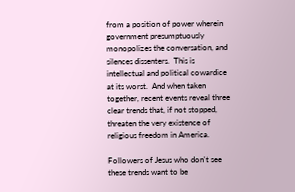from a position of power wherein government presumptuously monopolizes the conversation, and silences dissenters.  This is intellectual and political cowardice at its worst.  And when taken together, recent events reveal three clear trends that, if not stopped, threaten the very existence of religious freedom in America.

Followers of Jesus who don't see these trends want to be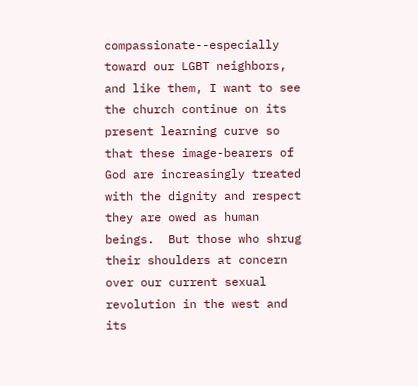compassionate--especially toward our LGBT neighbors, and like them, I want to see the church continue on its present learning curve so that these image-bearers of God are increasingly treated with the dignity and respect they are owed as human beings.  But those who shrug their shoulders at concern over our current sexual revolution in the west and its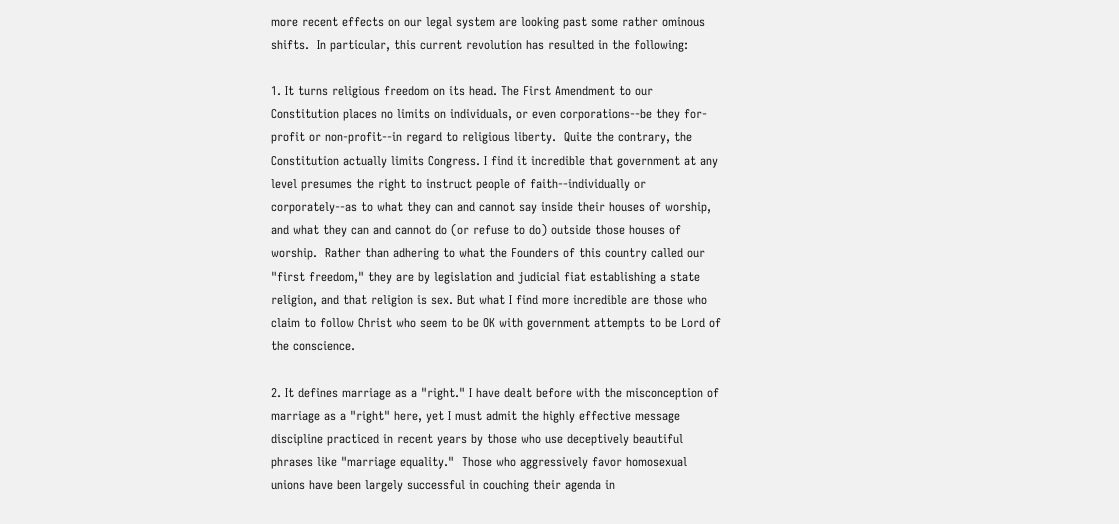more recent effects on our legal system are looking past some rather ominous shifts.  In particular, this current revolution has resulted in the following:

1. It turns religious freedom on its head. The First Amendment to our Constitution places no limits on individuals, or even corporations--be they for-profit or non-profit--in regard to religious liberty.  Quite the contrary, the Constitution actually limits Congress. I find it incredible that government at any level presumes the right to instruct people of faith--individually or corporately--as to what they can and cannot say inside their houses of worship, and what they can and cannot do (or refuse to do) outside those houses of worship.  Rather than adhering to what the Founders of this country called our "first freedom," they are by legislation and judicial fiat establishing a state religion, and that religion is sex. But what I find more incredible are those who claim to follow Christ who seem to be OK with government attempts to be Lord of the conscience.

2. It defines marriage as a "right." I have dealt before with the misconception of marriage as a "right" here, yet I must admit the highly effective message discipline practiced in recent years by those who use deceptively beautiful phrases like "marriage equality."  Those who aggressively favor homosexual unions have been largely successful in couching their agenda in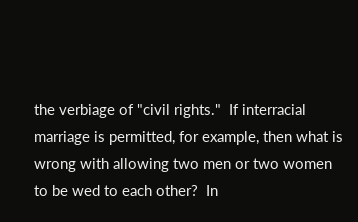the verbiage of "civil rights."  If interracial marriage is permitted, for example, then what is wrong with allowing two men or two women to be wed to each other?  In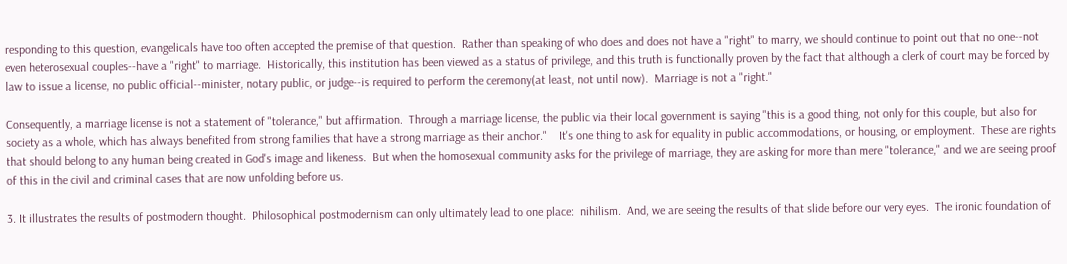responding to this question, evangelicals have too often accepted the premise of that question.  Rather than speaking of who does and does not have a "right" to marry, we should continue to point out that no one--not even heterosexual couples--have a "right" to marriage.  Historically, this institution has been viewed as a status of privilege, and this truth is functionally proven by the fact that although a clerk of court may be forced by law to issue a license, no public official--minister, notary public, or judge--is required to perform the ceremony(at least, not until now).  Marriage is not a "right."

Consequently, a marriage license is not a statement of "tolerance," but affirmation.  Through a marriage license, the public via their local government is saying "this is a good thing, not only for this couple, but also for society as a whole, which has always benefited from strong families that have a strong marriage as their anchor."    It's one thing to ask for equality in public accommodations, or housing, or employment.  These are rights that should belong to any human being created in God's image and likeness.  But when the homosexual community asks for the privilege of marriage, they are asking for more than mere "tolerance," and we are seeing proof of this in the civil and criminal cases that are now unfolding before us.

3. It illustrates the results of postmodern thought.  Philosophical postmodernism can only ultimately lead to one place:  nihilism.  And, we are seeing the results of that slide before our very eyes.  The ironic foundation of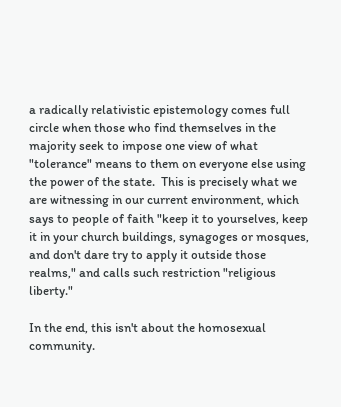a radically relativistic epistemology comes full circle when those who find themselves in the majority seek to impose one view of what "tolerance" means to them on everyone else using the power of the state.  This is precisely what we are witnessing in our current environment, which says to people of faith "keep it to yourselves, keep it in your church buildings, synagoges or mosques, and don't dare try to apply it outside those realms," and calls such restriction "religious liberty."

In the end, this isn't about the homosexual community.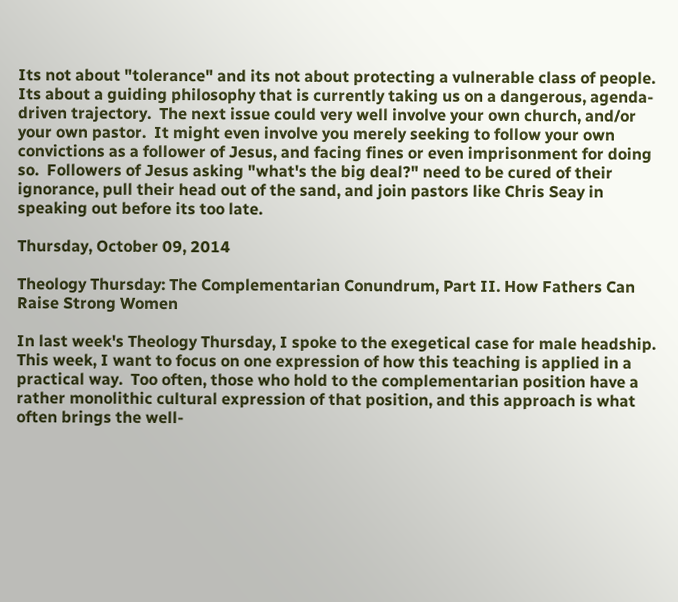Its not about "tolerance" and its not about protecting a vulnerable class of people.  Its about a guiding philosophy that is currently taking us on a dangerous, agenda-driven trajectory.  The next issue could very well involve your own church, and/or your own pastor.  It might even involve you merely seeking to follow your own convictions as a follower of Jesus, and facing fines or even imprisonment for doing so.  Followers of Jesus asking "what's the big deal?" need to be cured of their ignorance, pull their head out of the sand, and join pastors like Chris Seay in speaking out before its too late.

Thursday, October 09, 2014

Theology Thursday: The Complementarian Conundrum, Part II. How Fathers Can Raise Strong Women

In last week's Theology Thursday, I spoke to the exegetical case for male headship.  This week, I want to focus on one expression of how this teaching is applied in a practical way.  Too often, those who hold to the complementarian position have a rather monolithic cultural expression of that position, and this approach is what often brings the well-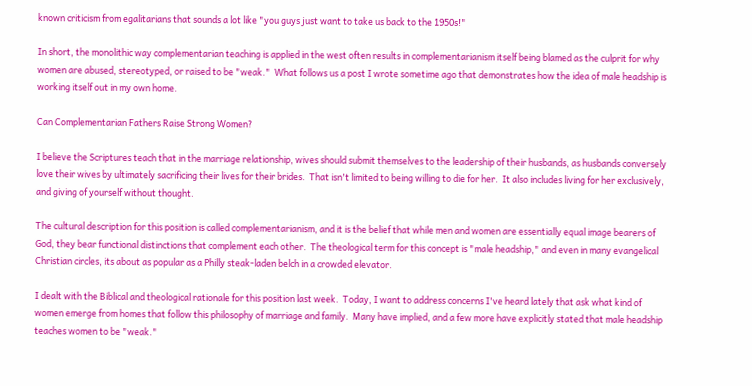known criticism from egalitarians that sounds a lot like "you guys just want to take us back to the 1950s!"

In short, the monolithic way complementarian teaching is applied in the west often results in complementarianism itself being blamed as the culprit for why women are abused, stereotyped, or raised to be "weak."  What follows us a post I wrote sometime ago that demonstrates how the idea of male headship is working itself out in my own home.

Can Complementarian Fathers Raise Strong Women?

I believe the Scriptures teach that in the marriage relationship, wives should submit themselves to the leadership of their husbands, as husbands conversely love their wives by ultimately sacrificing their lives for their brides.  That isn't limited to being willing to die for her.  It also includes living for her exclusively, and giving of yourself without thought.

The cultural description for this position is called complementarianism, and it is the belief that while men and women are essentially equal image bearers of God, they bear functional distinctions that complement each other.  The theological term for this concept is "male headship," and even in many evangelical Christian circles, its about as popular as a Philly steak-laden belch in a crowded elevator.

I dealt with the Biblical and theological rationale for this position last week.  Today, I want to address concerns I've heard lately that ask what kind of women emerge from homes that follow this philosophy of marriage and family.  Many have implied, and a few more have explicitly stated that male headship teaches women to be "weak."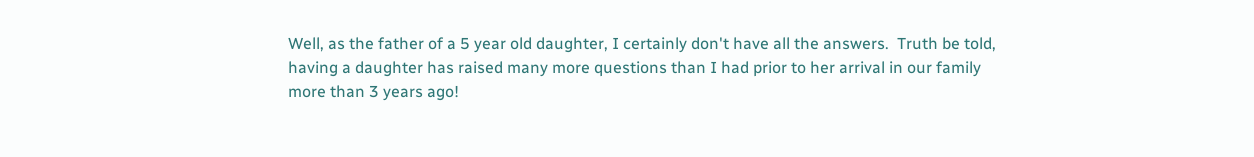Well, as the father of a 5 year old daughter, I certainly don't have all the answers.  Truth be told, having a daughter has raised many more questions than I had prior to her arrival in our family more than 3 years ago!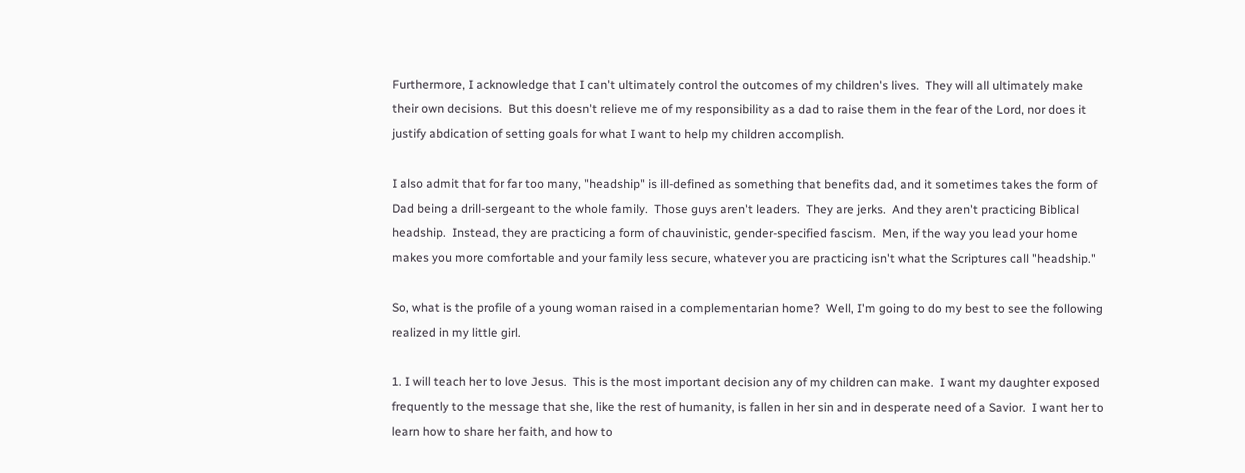Furthermore, I acknowledge that I can't ultimately control the outcomes of my children's lives.  They will all ultimately make their own decisions.  But this doesn't relieve me of my responsibility as a dad to raise them in the fear of the Lord, nor does it justify abdication of setting goals for what I want to help my children accomplish.

I also admit that for far too many, "headship" is ill-defined as something that benefits dad, and it sometimes takes the form of Dad being a drill-sergeant to the whole family.  Those guys aren't leaders.  They are jerks.  And they aren't practicing Biblical headship.  Instead, they are practicing a form of chauvinistic, gender-specified fascism.  Men, if the way you lead your home makes you more comfortable and your family less secure, whatever you are practicing isn't what the Scriptures call "headship."

So, what is the profile of a young woman raised in a complementarian home?  Well, I'm going to do my best to see the following realized in my little girl.

1. I will teach her to love Jesus.  This is the most important decision any of my children can make.  I want my daughter exposed frequently to the message that she, like the rest of humanity, is fallen in her sin and in desperate need of a Savior.  I want her to learn how to share her faith, and how to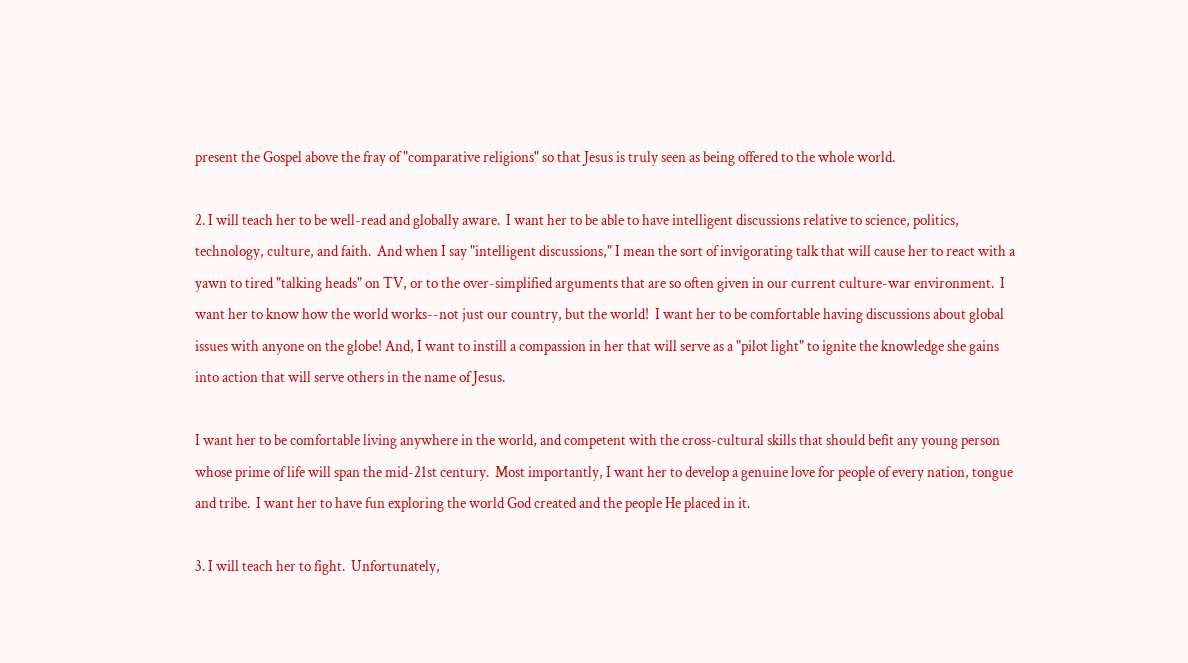present the Gospel above the fray of "comparative religions" so that Jesus is truly seen as being offered to the whole world.

2. I will teach her to be well-read and globally aware.  I want her to be able to have intelligent discussions relative to science, politics, technology, culture, and faith.  And when I say "intelligent discussions," I mean the sort of invigorating talk that will cause her to react with a yawn to tired "talking heads" on TV, or to the over-simplified arguments that are so often given in our current culture-war environment.  I want her to know how the world works--not just our country, but the world!  I want her to be comfortable having discussions about global issues with anyone on the globe! And, I want to instill a compassion in her that will serve as a "pilot light" to ignite the knowledge she gains into action that will serve others in the name of Jesus.

I want her to be comfortable living anywhere in the world, and competent with the cross-cultural skills that should befit any young person whose prime of life will span the mid-21st century.  Most importantly, I want her to develop a genuine love for people of every nation, tongue and tribe.  I want her to have fun exploring the world God created and the people He placed in it.

3. I will teach her to fight.  Unfortunately,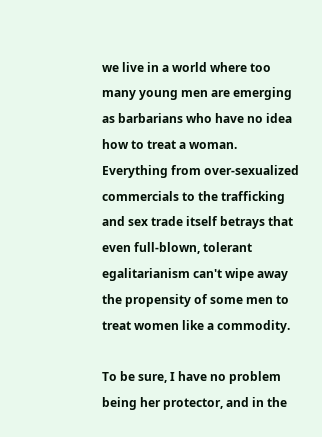we live in a world where too many young men are emerging as barbarians who have no idea how to treat a woman.  Everything from over-sexualized commercials to the trafficking and sex trade itself betrays that even full-blown, tolerant egalitarianism can't wipe away the propensity of some men to treat women like a commodity.

To be sure, I have no problem being her protector, and in the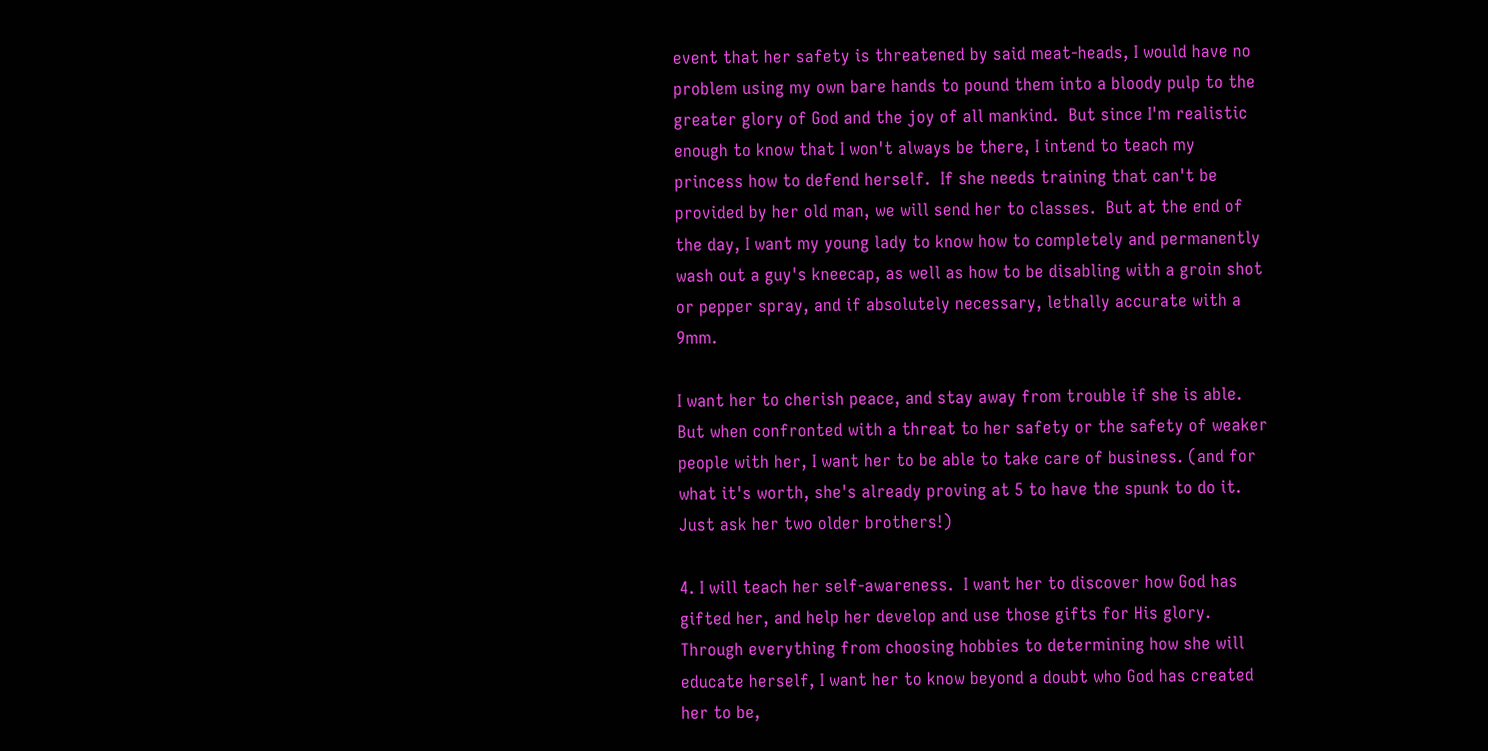event that her safety is threatened by said meat-heads, I would have no problem using my own bare hands to pound them into a bloody pulp to the greater glory of God and the joy of all mankind.  But since I'm realistic enough to know that I won't always be there, I intend to teach my princess how to defend herself.  If she needs training that can't be provided by her old man, we will send her to classes.  But at the end of the day, I want my young lady to know how to completely and permanently wash out a guy's kneecap, as well as how to be disabling with a groin shot or pepper spray, and if absolutely necessary, lethally accurate with a 9mm.

I want her to cherish peace, and stay away from trouble if she is able.  But when confronted with a threat to her safety or the safety of weaker people with her, I want her to be able to take care of business. (and for what it's worth, she's already proving at 5 to have the spunk to do it. Just ask her two older brothers!)

4. I will teach her self-awareness.  I want her to discover how God has gifted her, and help her develop and use those gifts for His glory.  Through everything from choosing hobbies to determining how she will educate herself, I want her to know beyond a doubt who God has created her to be,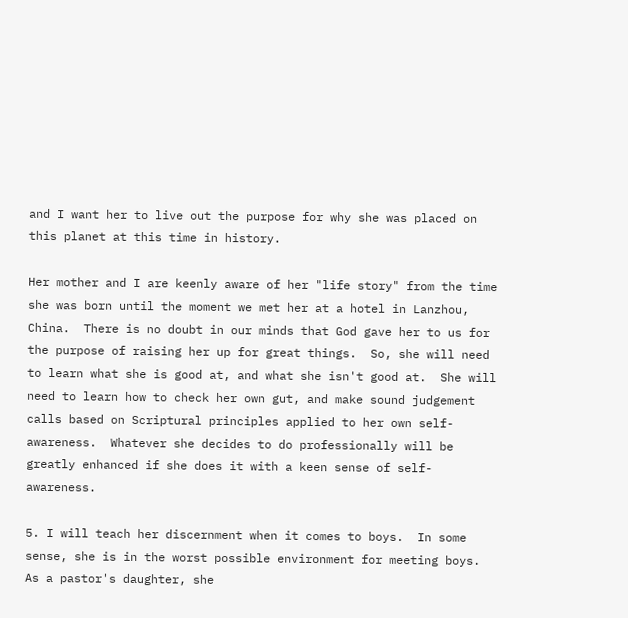and I want her to live out the purpose for why she was placed on this planet at this time in history.

Her mother and I are keenly aware of her "life story" from the time she was born until the moment we met her at a hotel in Lanzhou, China.  There is no doubt in our minds that God gave her to us for the purpose of raising her up for great things.  So, she will need to learn what she is good at, and what she isn't good at.  She will need to learn how to check her own gut, and make sound judgement calls based on Scriptural principles applied to her own self-awareness.  Whatever she decides to do professionally will be greatly enhanced if she does it with a keen sense of self-awareness.

5. I will teach her discernment when it comes to boys.  In some sense, she is in the worst possible environment for meeting boys.  As a pastor's daughter, she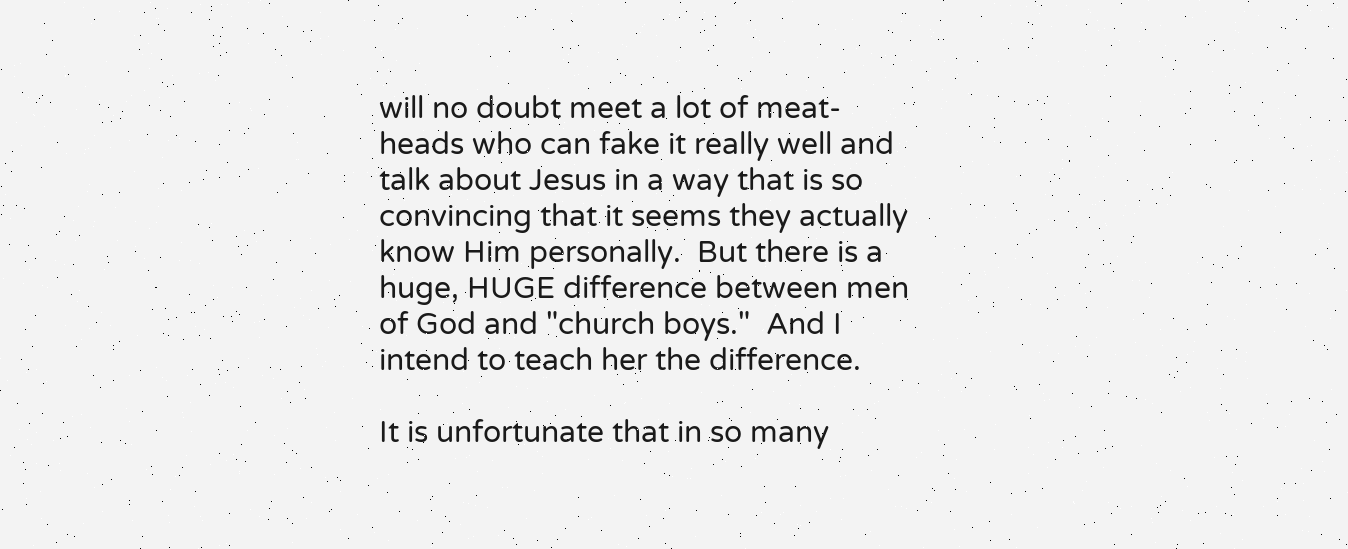will no doubt meet a lot of meat-heads who can fake it really well and talk about Jesus in a way that is so convincing that it seems they actually know Him personally.  But there is a huge, HUGE difference between men of God and "church boys."  And I intend to teach her the difference.

It is unfortunate that in so many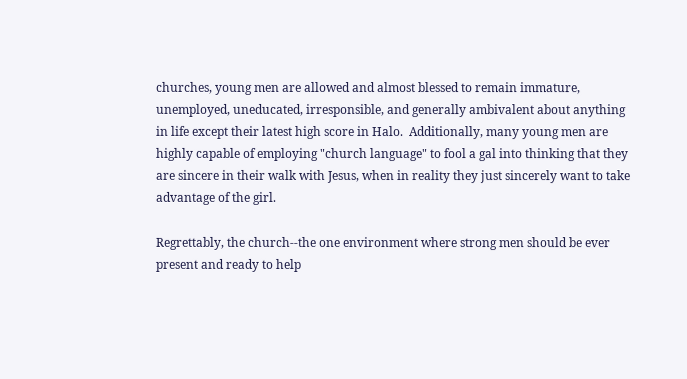churches, young men are allowed and almost blessed to remain immature, unemployed, uneducated, irresponsible, and generally ambivalent about anything in life except their latest high score in Halo.  Additionally, many young men are highly capable of employing "church language" to fool a gal into thinking that they are sincere in their walk with Jesus, when in reality they just sincerely want to take advantage of the girl.

Regrettably, the church--the one environment where strong men should be ever present and ready to help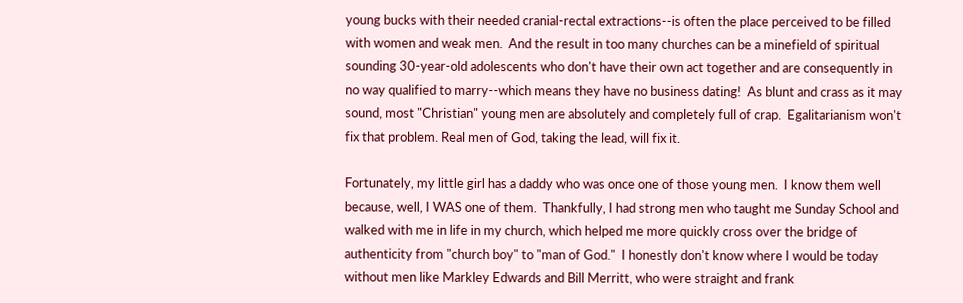young bucks with their needed cranial-rectal extractions--is often the place perceived to be filled with women and weak men.  And the result in too many churches can be a minefield of spiritual sounding 30-year-old adolescents who don't have their own act together and are consequently in no way qualified to marry--which means they have no business dating!  As blunt and crass as it may sound, most "Christian" young men are absolutely and completely full of crap.  Egalitarianism won't fix that problem. Real men of God, taking the lead, will fix it.

Fortunately, my little girl has a daddy who was once one of those young men.  I know them well because, well, I WAS one of them.  Thankfully, I had strong men who taught me Sunday School and walked with me in life in my church, which helped me more quickly cross over the bridge of authenticity from "church boy" to "man of God."  I honestly don't know where I would be today without men like Markley Edwards and Bill Merritt, who were straight and frank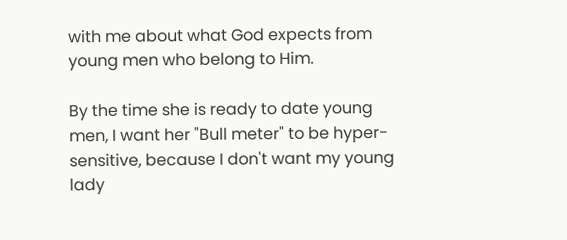with me about what God expects from young men who belong to Him.

By the time she is ready to date young men, I want her "Bull meter" to be hyper-sensitive, because I don't want my young lady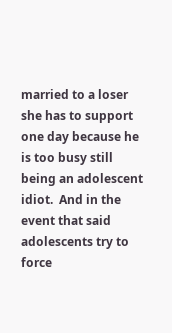married to a loser she has to support one day because he is too busy still being an adolescent idiot.  And in the event that said adolescents try to force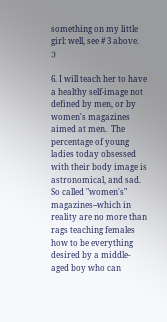something on my little girl: well, see # 3 above.  :)

6. I will teach her to have a healthy self-image not defined by men, or by women's magazines aimed at men.  The percentage of young ladies today obsessed with their body image is astronomical, and sad.  So called "women's" magazines--which in reality are no more than rags teaching females how to be everything desired by a middle-aged boy who can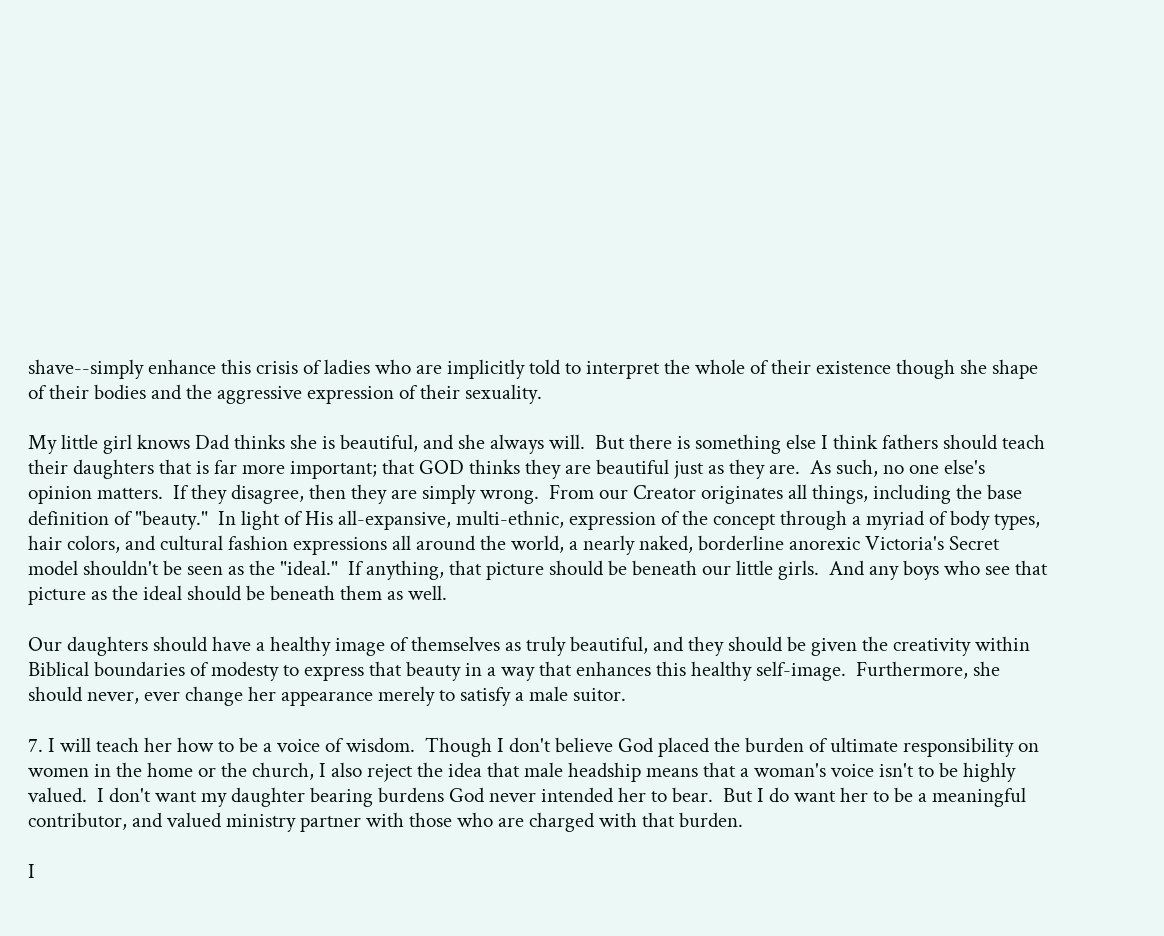shave--simply enhance this crisis of ladies who are implicitly told to interpret the whole of their existence though she shape of their bodies and the aggressive expression of their sexuality.

My little girl knows Dad thinks she is beautiful, and she always will.  But there is something else I think fathers should teach their daughters that is far more important; that GOD thinks they are beautiful just as they are.  As such, no one else's opinion matters.  If they disagree, then they are simply wrong.  From our Creator originates all things, including the base definition of "beauty."  In light of His all-expansive, multi-ethnic, expression of the concept through a myriad of body types, hair colors, and cultural fashion expressions all around the world, a nearly naked, borderline anorexic Victoria's Secret model shouldn't be seen as the "ideal."  If anything, that picture should be beneath our little girls.  And any boys who see that picture as the ideal should be beneath them as well.

Our daughters should have a healthy image of themselves as truly beautiful, and they should be given the creativity within Biblical boundaries of modesty to express that beauty in a way that enhances this healthy self-image.  Furthermore, she should never, ever change her appearance merely to satisfy a male suitor.

7. I will teach her how to be a voice of wisdom.  Though I don't believe God placed the burden of ultimate responsibility on women in the home or the church, I also reject the idea that male headship means that a woman's voice isn't to be highly valued.  I don't want my daughter bearing burdens God never intended her to bear.  But I do want her to be a meaningful contributor, and valued ministry partner with those who are charged with that burden.

I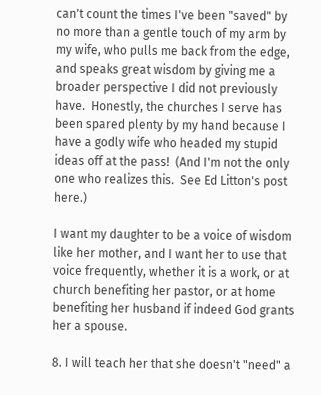can't count the times I've been "saved" by no more than a gentle touch of my arm by my wife, who pulls me back from the edge, and speaks great wisdom by giving me a broader perspective I did not previously have.  Honestly, the churches I serve has been spared plenty by my hand because I have a godly wife who headed my stupid ideas off at the pass!  (And I'm not the only one who realizes this.  See Ed Litton's post here.)

I want my daughter to be a voice of wisdom like her mother, and I want her to use that voice frequently, whether it is a work, or at church benefiting her pastor, or at home benefiting her husband if indeed God grants her a spouse.

8. I will teach her that she doesn't "need" a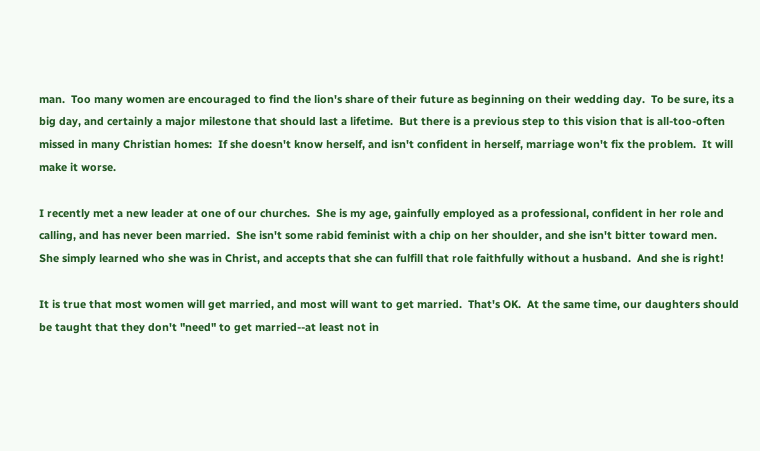man.  Too many women are encouraged to find the lion's share of their future as beginning on their wedding day.  To be sure, its a big day, and certainly a major milestone that should last a lifetime.  But there is a previous step to this vision that is all-too-often missed in many Christian homes:  If she doesn't know herself, and isn't confident in herself, marriage won't fix the problem.  It will make it worse.

I recently met a new leader at one of our churches.  She is my age, gainfully employed as a professional, confident in her role and calling, and has never been married.  She isn't some rabid feminist with a chip on her shoulder, and she isn't bitter toward men.  She simply learned who she was in Christ, and accepts that she can fulfill that role faithfully without a husband.  And she is right!

It is true that most women will get married, and most will want to get married.  That's OK.  At the same time, our daughters should be taught that they don't "need" to get married--at least not in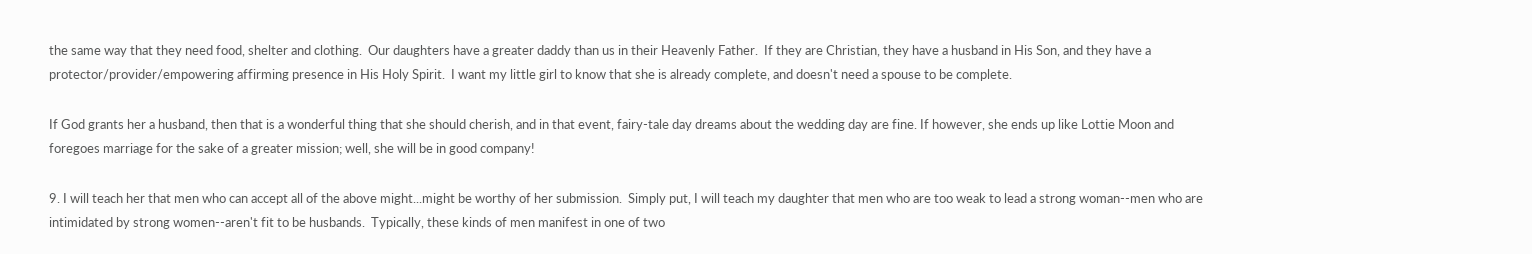the same way that they need food, shelter and clothing.  Our daughters have a greater daddy than us in their Heavenly Father.  If they are Christian, they have a husband in His Son, and they have a protector/provider/empowering affirming presence in His Holy Spirit.  I want my little girl to know that she is already complete, and doesn't need a spouse to be complete.

If God grants her a husband, then that is a wonderful thing that she should cherish, and in that event, fairy-tale day dreams about the wedding day are fine. If however, she ends up like Lottie Moon and foregoes marriage for the sake of a greater mission; well, she will be in good company!

9. I will teach her that men who can accept all of the above might...might be worthy of her submission.  Simply put, I will teach my daughter that men who are too weak to lead a strong woman--men who are intimidated by strong women--aren't fit to be husbands.  Typically, these kinds of men manifest in one of two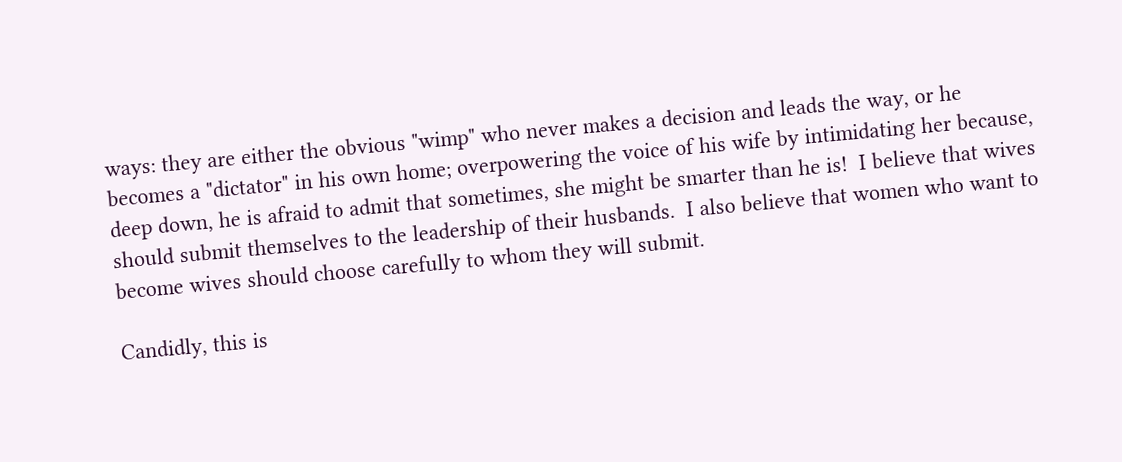ways: they are either the obvious "wimp" who never makes a decision and leads the way, or he becomes a "dictator" in his own home; overpowering the voice of his wife by intimidating her because, deep down, he is afraid to admit that sometimes, she might be smarter than he is!  I believe that wives should submit themselves to the leadership of their husbands.  I also believe that women who want to become wives should choose carefully to whom they will submit.

Candidly, this is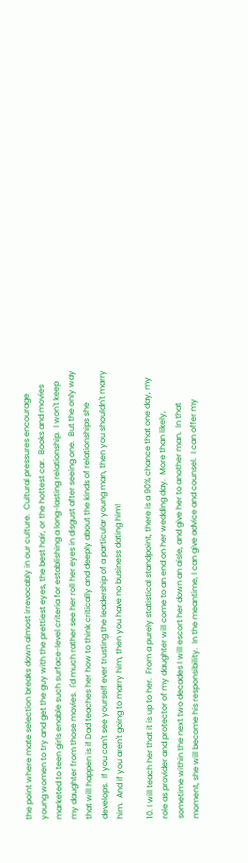the point where mate selection breaks down almost irrevocably in our culture.  Cultural pressures encourage young women to try and get the guy with the prettiest eyes, the best hair, or the hottest car.  Books and movies marketed to teen girls enable such surface-level criteria for establishing a long-lasting relationship.  I won't keep my daughter from those movies.  I'd much rather see her roll her eyes in disgust after seeing one.  But the only way that will happen is if Dad teaches her how to think critically and deeply about the kinds of relationships she develops.  If you can't see yourself ever trusting the leadership of a particular young man, then you shouldn't marry him.  And if you aren't going to marry him, then you have no business dating him!

10. I will teach her that it is up to her.  From a purely statistical standpoint, there is a 90% chance that one day, my role as provider and protector of my daughter will come to an end on her wedding day.  More than likely, sometime within the next two decades I will escort her down an aisle, and give her to another man.  In that moment, she will become his responsibility.  In the meantime, I can give advice and counsel.  I can offer my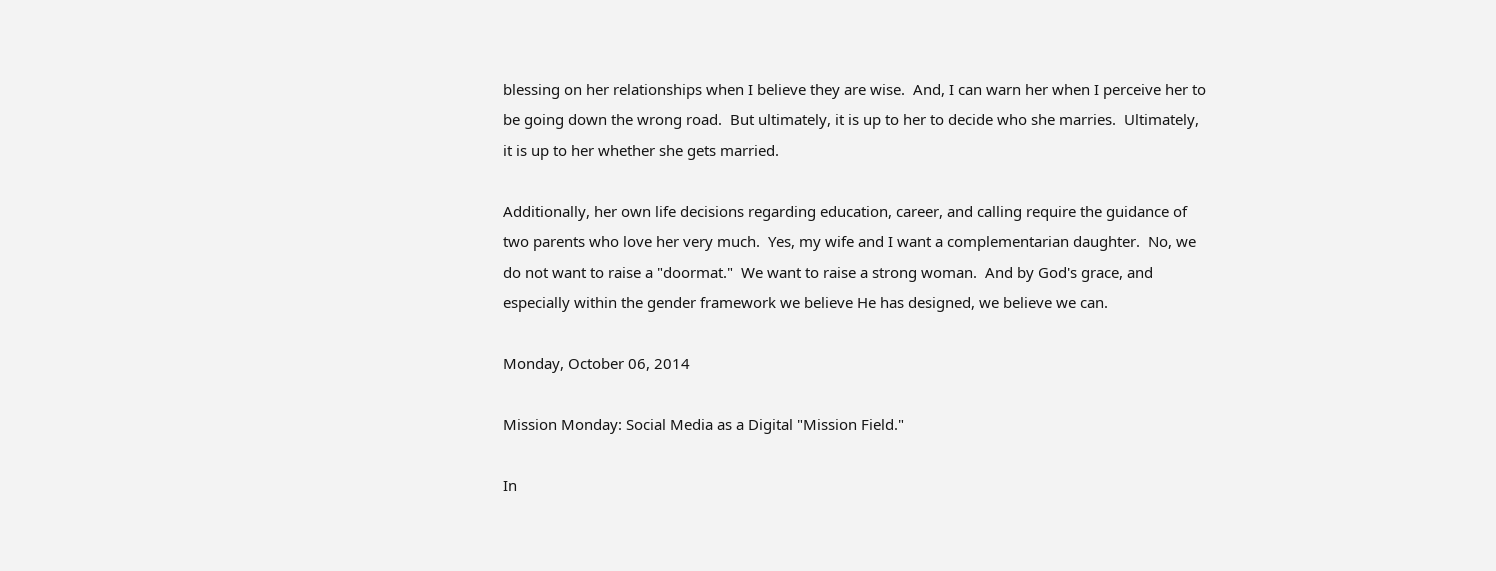blessing on her relationships when I believe they are wise.  And, I can warn her when I perceive her to be going down the wrong road.  But ultimately, it is up to her to decide who she marries.  Ultimately, it is up to her whether she gets married.

Additionally, her own life decisions regarding education, career, and calling require the guidance of two parents who love her very much.  Yes, my wife and I want a complementarian daughter.  No, we do not want to raise a "doormat."  We want to raise a strong woman.  And by God's grace, and especially within the gender framework we believe He has designed, we believe we can.

Monday, October 06, 2014

Mission Monday: Social Media as a Digital "Mission Field."

In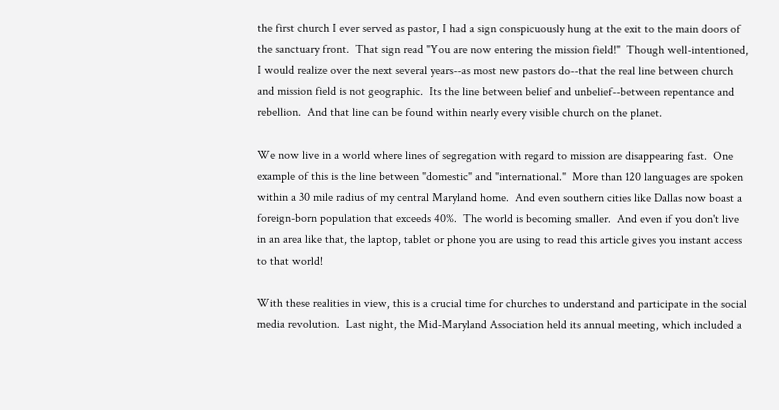the first church I ever served as pastor, I had a sign conspicuously hung at the exit to the main doors of the sanctuary front.  That sign read "You are now entering the mission field!"  Though well-intentioned, I would realize over the next several years--as most new pastors do--that the real line between church and mission field is not geographic.  Its the line between belief and unbelief--between repentance and rebellion.  And that line can be found within nearly every visible church on the planet.

We now live in a world where lines of segregation with regard to mission are disappearing fast.  One example of this is the line between "domestic" and "international."  More than 120 languages are spoken within a 30 mile radius of my central Maryland home.  And even southern cities like Dallas now boast a foreign-born population that exceeds 40%.  The world is becoming smaller.  And even if you don't live in an area like that, the laptop, tablet or phone you are using to read this article gives you instant access to that world!

With these realities in view, this is a crucial time for churches to understand and participate in the social media revolution.  Last night, the Mid-Maryland Association held its annual meeting, which included a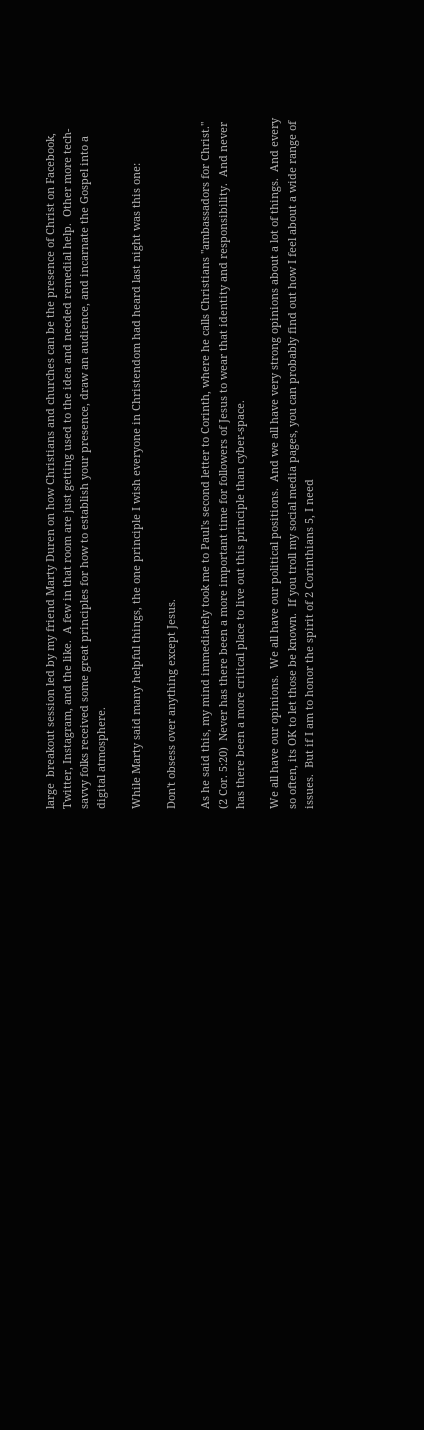large  breakout session led by my friend Marty Duren on how Christians and churches can be the presence of Christ on Facebook, Twitter, Instagram, and the like.  A few in that room are just getting used to the idea and needed remedial help.  Other more tech-savvy folks received some great principles for how to establish your presence, draw an audience, and incarnate the Gospel into a digital atmosphere.

While Marty said many helpful things, the one principle I wish everyone in Christendom had heard last night was this one:

Don't obsess over anything except Jesus.

As he said this, my mind immediately took me to Paul's second letter to Corinth, where he calls Christians "ambassadors for Christ." (2 Cor. 5:20)  Never has there been a more important time for followers of Jesus to wear that identity and responsibility.  And never has there been a more critical place to live out this principle than cyber-space.

We all have our opinions.  We all have our political positions.  And we all have very strong opinions about a lot of things.  And every so often, its OK to let those be known.  If you troll my social media pages, you can probably find out how I feel about a wide range of issues.  But if I am to honor the spirit of 2 Corinthians 5, I need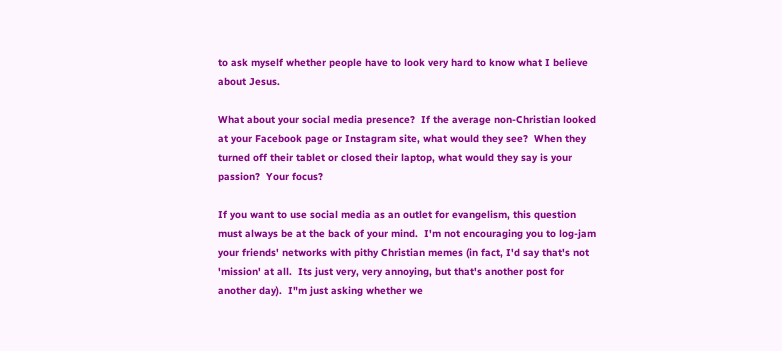to ask myself whether people have to look very hard to know what I believe about Jesus.

What about your social media presence?  If the average non-Christian looked at your Facebook page or Instagram site, what would they see?  When they turned off their tablet or closed their laptop, what would they say is your passion?  Your focus?

If you want to use social media as an outlet for evangelism, this question must always be at the back of your mind.  I'm not encouraging you to log-jam your friends' networks with pithy Christian memes (in fact, I'd say that's not 'mission' at all.  Its just very, very annoying, but that's another post for another day).  I"m just asking whether we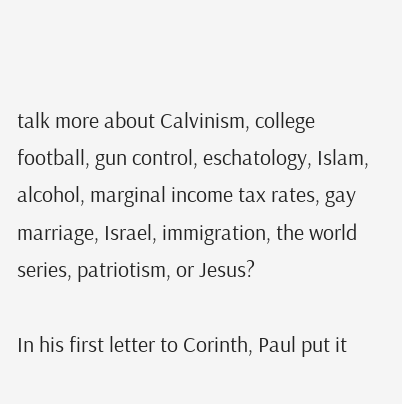talk more about Calvinism, college football, gun control, eschatology, Islam, alcohol, marginal income tax rates, gay marriage, Israel, immigration, the world series, patriotism, or Jesus?

In his first letter to Corinth, Paul put it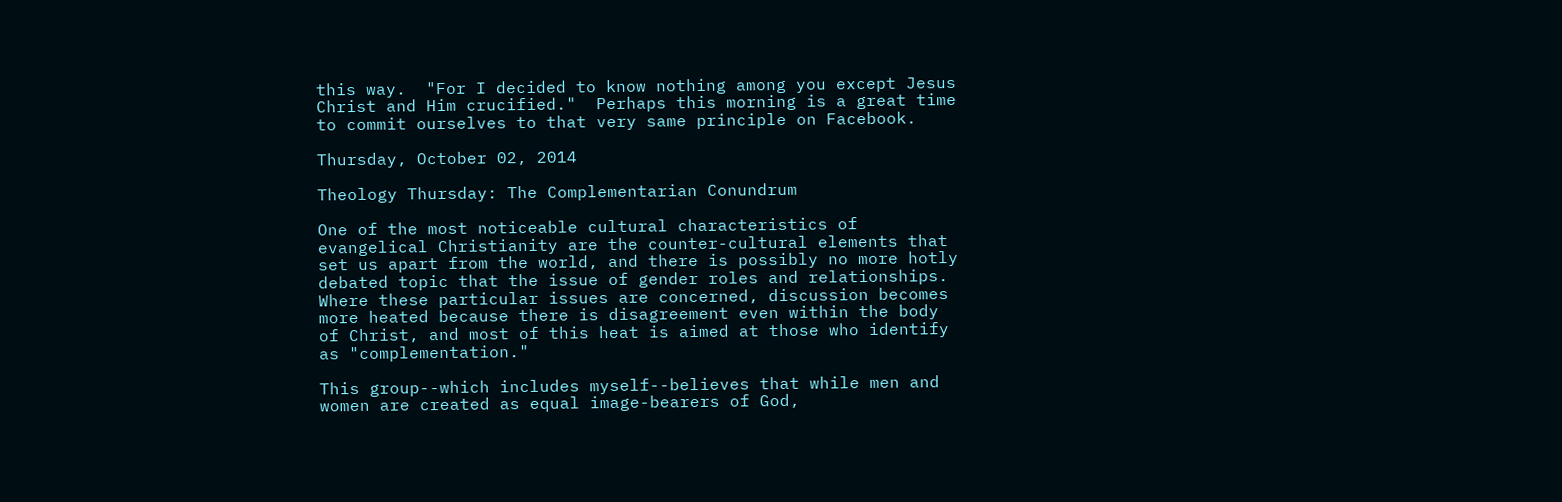this way.  "For I decided to know nothing among you except Jesus Christ and Him crucified."  Perhaps this morning is a great time to commit ourselves to that very same principle on Facebook.

Thursday, October 02, 2014

Theology Thursday: The Complementarian Conundrum

One of the most noticeable cultural characteristics of evangelical Christianity are the counter-cultural elements that set us apart from the world, and there is possibly no more hotly debated topic that the issue of gender roles and relationships.  Where these particular issues are concerned, discussion becomes more heated because there is disagreement even within the body of Christ, and most of this heat is aimed at those who identify as "complementation."

This group--which includes myself--believes that while men and women are created as equal image-bearers of God,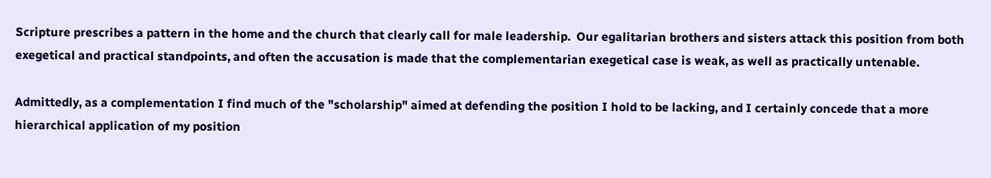Scripture prescribes a pattern in the home and the church that clearly call for male leadership.  Our egalitarian brothers and sisters attack this position from both exegetical and practical standpoints, and often the accusation is made that the complementarian exegetical case is weak, as well as practically untenable.

Admittedly, as a complementation I find much of the "scholarship" aimed at defending the position I hold to be lacking, and I certainly concede that a more hierarchical application of my position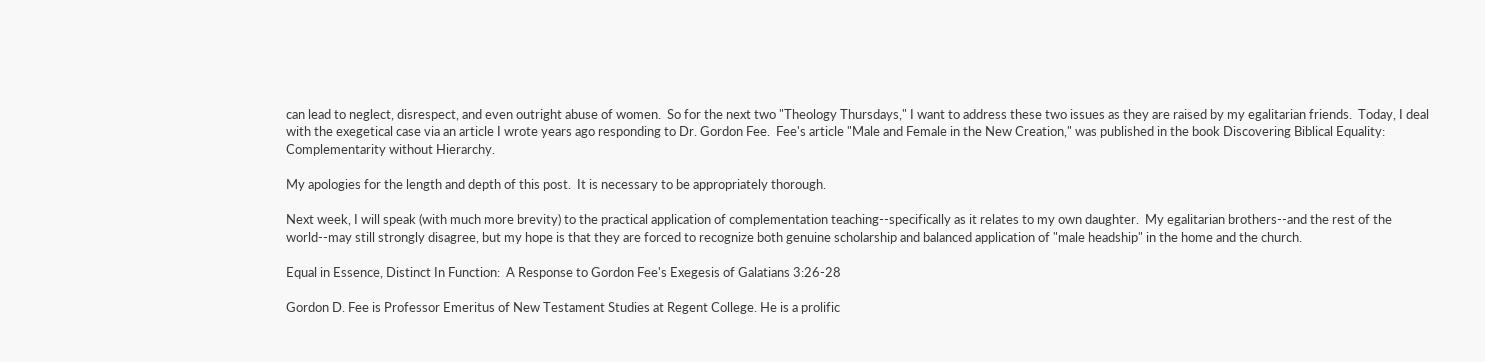can lead to neglect, disrespect, and even outright abuse of women.  So for the next two "Theology Thursdays," I want to address these two issues as they are raised by my egalitarian friends.  Today, I deal with the exegetical case via an article I wrote years ago responding to Dr. Gordon Fee.  Fee's article "Male and Female in the New Creation," was published in the book Discovering Biblical Equality: Complementarity without Hierarchy.

My apologies for the length and depth of this post.  It is necessary to be appropriately thorough.

Next week, I will speak (with much more brevity) to the practical application of complementation teaching--specifically as it relates to my own daughter.  My egalitarian brothers--and the rest of the world--may still strongly disagree, but my hope is that they are forced to recognize both genuine scholarship and balanced application of "male headship" in the home and the church.

Equal in Essence, Distinct In Function:  A Response to Gordon Fee's Exegesis of Galatians 3:26-28

Gordon D. Fee is Professor Emeritus of New Testament Studies at Regent College. He is a prolific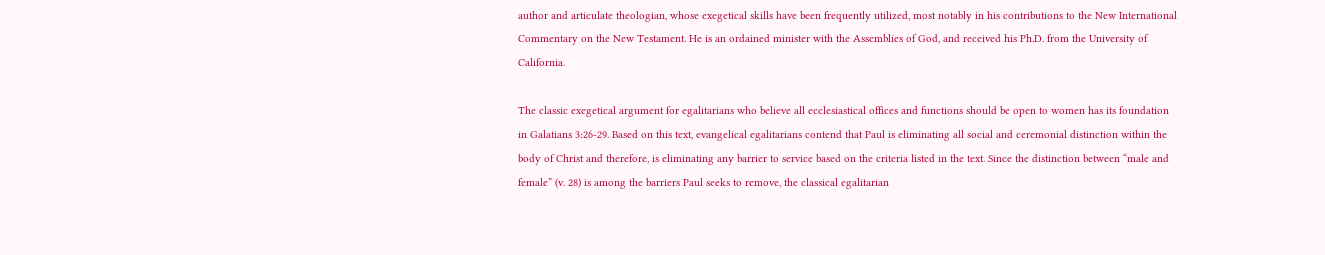author and articulate theologian, whose exegetical skills have been frequently utilized, most notably in his contributions to the New International Commentary on the New Testament. He is an ordained minister with the Assemblies of God, and received his Ph.D. from the University of California.

The classic exegetical argument for egalitarians who believe all ecclesiastical offices and functions should be open to women has its foundation in Galatians 3:26-29. Based on this text, evangelical egalitarians contend that Paul is eliminating all social and ceremonial distinction within the body of Christ and therefore, is eliminating any barrier to service based on the criteria listed in the text. Since the distinction between “male and female” (v. 28) is among the barriers Paul seeks to remove, the classical egalitarian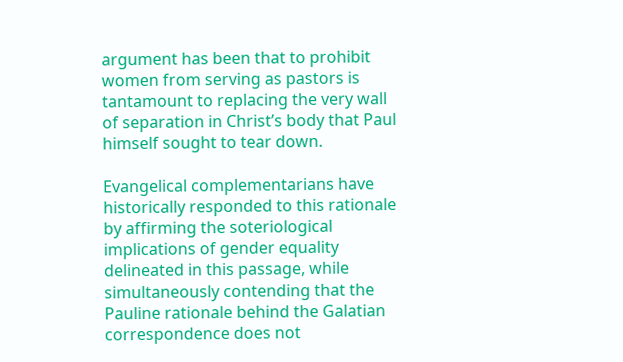argument has been that to prohibit women from serving as pastors is tantamount to replacing the very wall of separation in Christ’s body that Paul himself sought to tear down.

Evangelical complementarians have historically responded to this rationale by affirming the soteriological implications of gender equality delineated in this passage, while simultaneously contending that the Pauline rationale behind the Galatian correspondence does not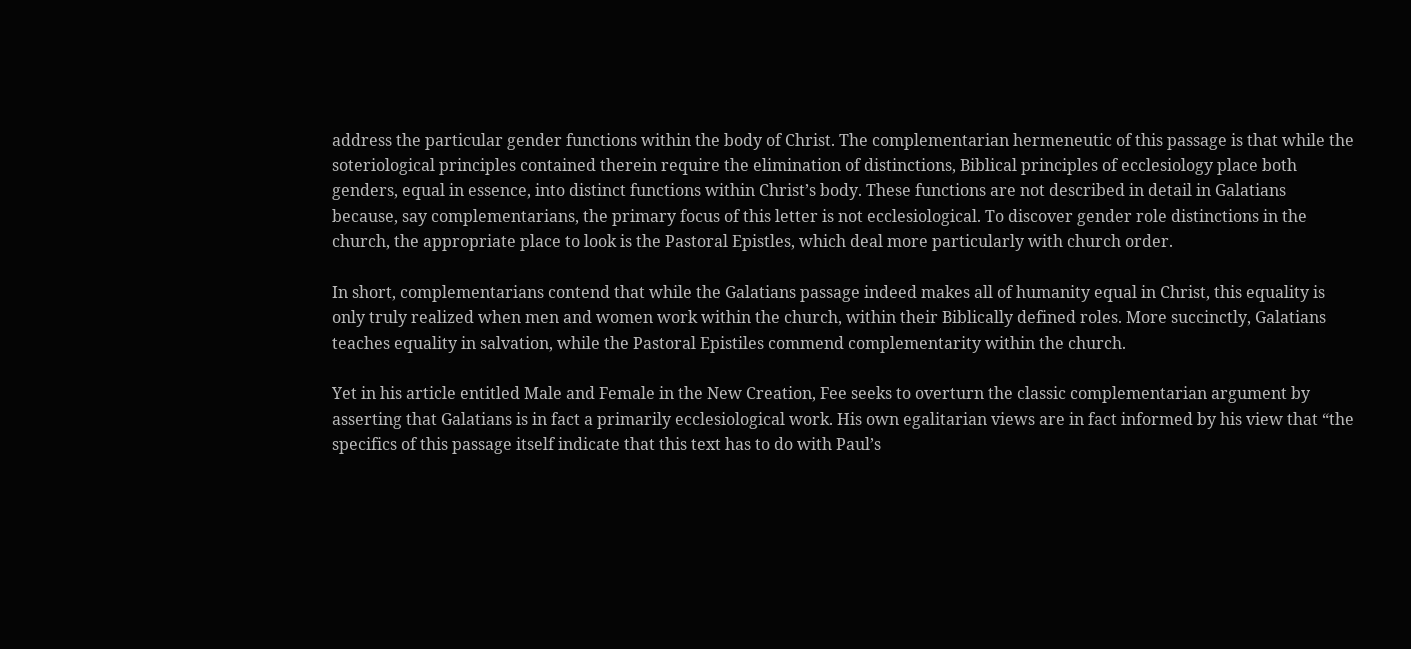address the particular gender functions within the body of Christ. The complementarian hermeneutic of this passage is that while the soteriological principles contained therein require the elimination of distinctions, Biblical principles of ecclesiology place both genders, equal in essence, into distinct functions within Christ’s body. These functions are not described in detail in Galatians because, say complementarians, the primary focus of this letter is not ecclesiological. To discover gender role distinctions in the church, the appropriate place to look is the Pastoral Epistles, which deal more particularly with church order.

In short, complementarians contend that while the Galatians passage indeed makes all of humanity equal in Christ, this equality is only truly realized when men and women work within the church, within their Biblically defined roles. More succinctly, Galatians teaches equality in salvation, while the Pastoral Epistiles commend complementarity within the church.

Yet in his article entitled Male and Female in the New Creation, Fee seeks to overturn the classic complementarian argument by asserting that Galatians is in fact a primarily ecclesiological work. His own egalitarian views are in fact informed by his view that “the specifics of this passage itself indicate that this text has to do with Paul’s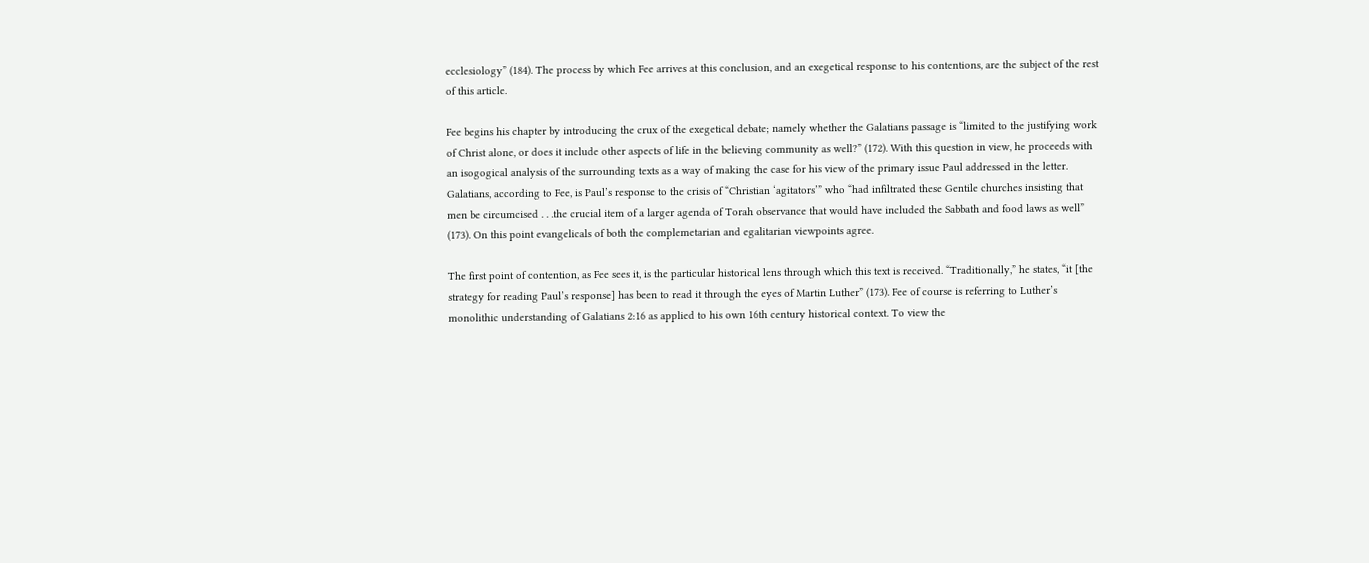ecclesiology” (184). The process by which Fee arrives at this conclusion, and an exegetical response to his contentions, are the subject of the rest of this article.

Fee begins his chapter by introducing the crux of the exegetical debate; namely whether the Galatians passage is “limited to the justifying work of Christ alone, or does it include other aspects of life in the believing community as well?” (172). With this question in view, he proceeds with an isogogical analysis of the surrounding texts as a way of making the case for his view of the primary issue Paul addressed in the letter. Galatians, according to Fee, is Paul’s response to the crisis of “Christian ‘agitators’” who “had infiltrated these Gentile churches insisting that men be circumcised . . .the crucial item of a larger agenda of Torah observance that would have included the Sabbath and food laws as well” (173). On this point evangelicals of both the complemetarian and egalitarian viewpoints agree.

The first point of contention, as Fee sees it, is the particular historical lens through which this text is received. “Traditionally,” he states, “it [the strategy for reading Paul’s response] has been to read it through the eyes of Martin Luther” (173). Fee of course is referring to Luther’s monolithic understanding of Galatians 2:16 as applied to his own 16th century historical context. To view the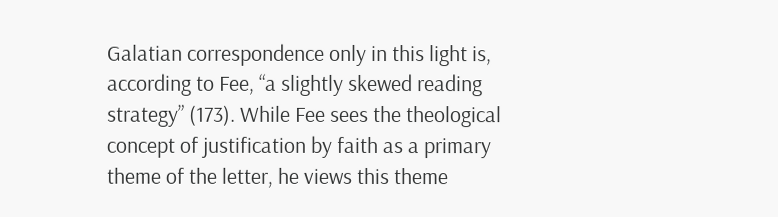Galatian correspondence only in this light is, according to Fee, “a slightly skewed reading strategy” (173). While Fee sees the theological concept of justification by faith as a primary theme of the letter, he views this theme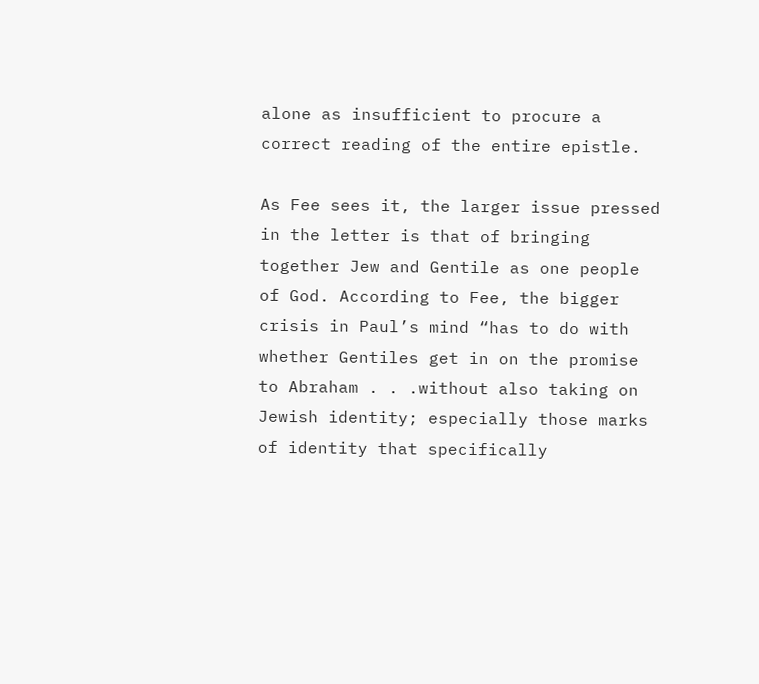alone as insufficient to procure a correct reading of the entire epistle.

As Fee sees it, the larger issue pressed in the letter is that of bringing together Jew and Gentile as one people of God. According to Fee, the bigger crisis in Paul’s mind “has to do with whether Gentiles get in on the promise to Abraham . . .without also taking on Jewish identity; especially those marks of identity that specifically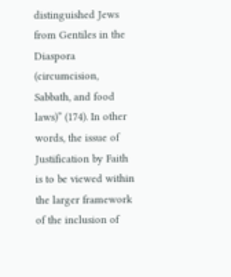distinguished Jews from Gentiles in the Diaspora (circumcision, Sabbath, and food laws)” (174). In other words, the issue of Justification by Faith is to be viewed within the larger framework of the inclusion of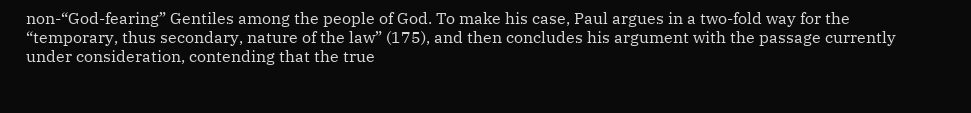non-“God-fearing” Gentiles among the people of God. To make his case, Paul argues in a two-fold way for the “temporary, thus secondary, nature of the law” (175), and then concludes his argument with the passage currently under consideration, contending that the true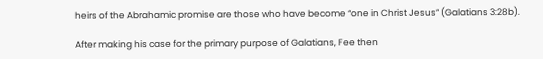heirs of the Abrahamic promise are those who have become “one in Christ Jesus” (Galatians 3:28b).

After making his case for the primary purpose of Galatians, Fee then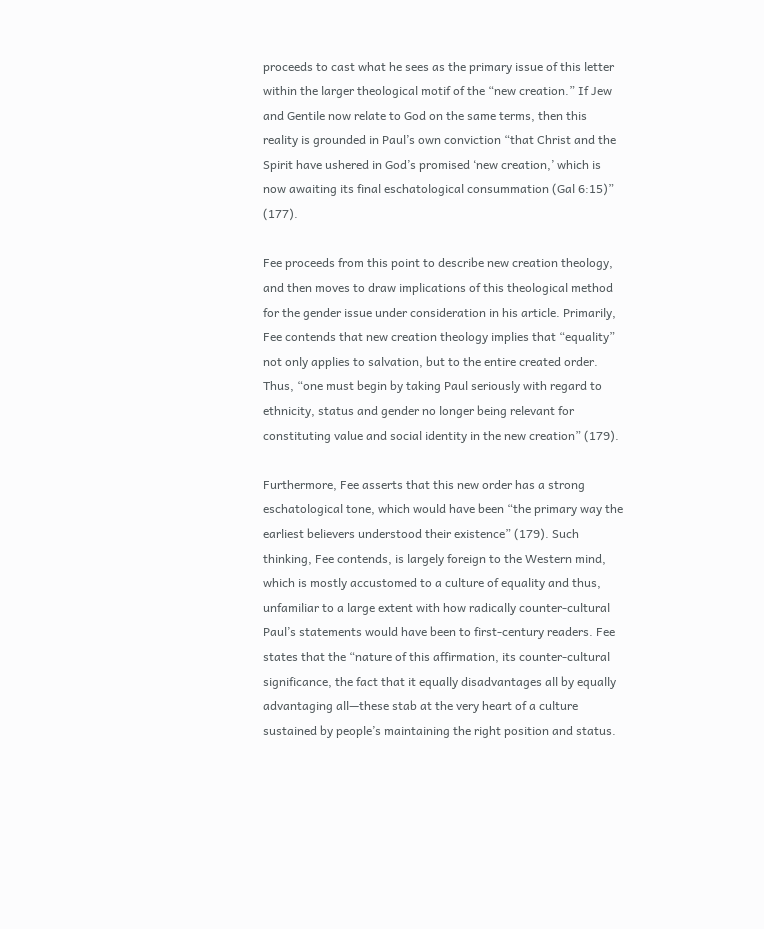proceeds to cast what he sees as the primary issue of this letter within the larger theological motif of the “new creation.” If Jew and Gentile now relate to God on the same terms, then this reality is grounded in Paul’s own conviction “that Christ and the Spirit have ushered in God’s promised ‘new creation,’ which is now awaiting its final eschatological consummation (Gal 6:15)” (177).

Fee proceeds from this point to describe new creation theology, and then moves to draw implications of this theological method for the gender issue under consideration in his article. Primarily, Fee contends that new creation theology implies that “equality” not only applies to salvation, but to the entire created order. Thus, “one must begin by taking Paul seriously with regard to ethnicity, status and gender no longer being relevant for constituting value and social identity in the new creation” (179).

Furthermore, Fee asserts that this new order has a strong eschatological tone, which would have been “the primary way the earliest believers understood their existence” (179). Such thinking, Fee contends, is largely foreign to the Western mind, which is mostly accustomed to a culture of equality and thus, unfamiliar to a large extent with how radically counter-cultural Paul’s statements would have been to first-century readers. Fee states that the “nature of this affirmation, its counter-cultural significance, the fact that it equally disadvantages all by equally advantaging all—these stab at the very heart of a culture sustained by people’s maintaining the right position and status.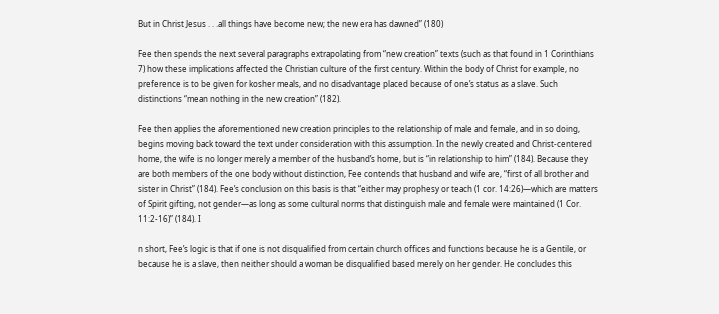But in Christ Jesus . . .all things have become new; the new era has dawned” (180)

Fee then spends the next several paragraphs extrapolating from “new creation” texts (such as that found in 1 Corinthians 7) how these implications affected the Christian culture of the first century. Within the body of Christ for example, no preference is to be given for kosher meals, and no disadvantage placed because of one’s status as a slave. Such distinctions “mean nothing in the new creation” (182).

Fee then applies the aforementioned new creation principles to the relationship of male and female, and in so doing, begins moving back toward the text under consideration with this assumption. In the newly created and Christ-centered home, the wife is no longer merely a member of the husband’s home, but is “in relationship to him” (184). Because they are both members of the one body without distinction, Fee contends that husband and wife are, “first of all brother and sister in Christ” (184). Fee’s conclusion on this basis is that “either may prophesy or teach (1 cor. 14:26)—which are matters of Spirit gifting, not gender—as long as some cultural norms that distinguish male and female were maintained (1 Cor. 11:2-16)” (184). I

n short, Fee’s logic is that if one is not disqualified from certain church offices and functions because he is a Gentile, or because he is a slave, then neither should a woman be disqualified based merely on her gender. He concludes this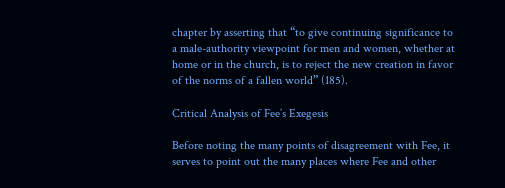chapter by asserting that “to give continuing significance to a male-authority viewpoint for men and women, whether at home or in the church, is to reject the new creation in favor of the norms of a fallen world” (185).

Critical Analysis of Fee’s Exegesis

Before noting the many points of disagreement with Fee, it serves to point out the many places where Fee and other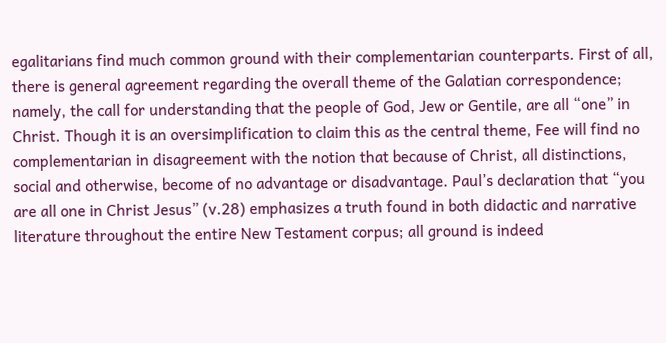egalitarians find much common ground with their complementarian counterparts. First of all, there is general agreement regarding the overall theme of the Galatian correspondence; namely, the call for understanding that the people of God, Jew or Gentile, are all “one” in Christ. Though it is an oversimplification to claim this as the central theme, Fee will find no complementarian in disagreement with the notion that because of Christ, all distinctions, social and otherwise, become of no advantage or disadvantage. Paul’s declaration that “you are all one in Christ Jesus” (v.28) emphasizes a truth found in both didactic and narrative literature throughout the entire New Testament corpus; all ground is indeed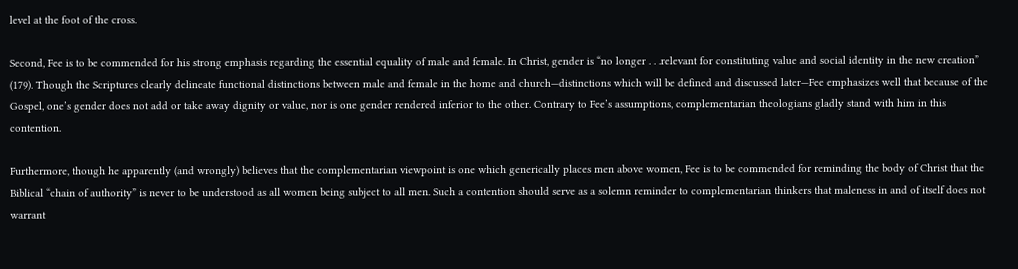level at the foot of the cross.

Second, Fee is to be commended for his strong emphasis regarding the essential equality of male and female. In Christ, gender is “no longer . . .relevant for constituting value and social identity in the new creation” (179). Though the Scriptures clearly delineate functional distinctions between male and female in the home and church—distinctions which will be defined and discussed later—Fee emphasizes well that because of the Gospel, one’s gender does not add or take away dignity or value, nor is one gender rendered inferior to the other. Contrary to Fee’s assumptions, complementarian theologians gladly stand with him in this contention.

Furthermore, though he apparently (and wrongly) believes that the complementarian viewpoint is one which generically places men above women, Fee is to be commended for reminding the body of Christ that the Biblical “chain of authority” is never to be understood as all women being subject to all men. Such a contention should serve as a solemn reminder to complementarian thinkers that maleness in and of itself does not warrant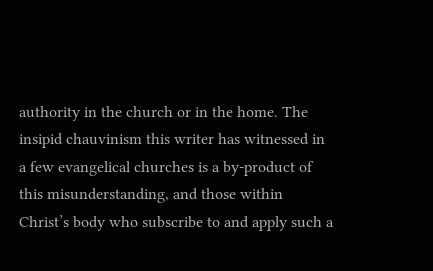authority in the church or in the home. The insipid chauvinism this writer has witnessed in a few evangelical churches is a by-product of this misunderstanding, and those within Christ’s body who subscribe to and apply such a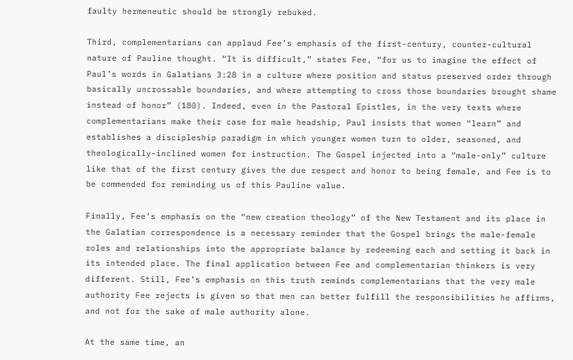faulty hermeneutic should be strongly rebuked.

Third, complementarians can applaud Fee’s emphasis of the first-century, counter-cultural nature of Pauline thought. “It is difficult,” states Fee, “for us to imagine the effect of Paul’s words in Galatians 3:28 in a culture where position and status preserved order through basically uncrossable boundaries, and where attempting to cross those boundaries brought shame instead of honor” (180). Indeed, even in the Pastoral Epistles, in the very texts where complementarians make their case for male headship, Paul insists that women “learn” and establishes a discipleship paradigm in which younger women turn to older, seasoned, and theologically-inclined women for instruction. The Gospel injected into a “male-only” culture like that of the first century gives the due respect and honor to being female, and Fee is to be commended for reminding us of this Pauline value.

Finally, Fee’s emphasis on the “new creation theology” of the New Testament and its place in the Galatian correspondence is a necessary reminder that the Gospel brings the male-female roles and relationships into the appropriate balance by redeeming each and setting it back in its intended place. The final application between Fee and complementarian thinkers is very different. Still, Fee’s emphasis on this truth reminds complementarians that the very male authority Fee rejects is given so that men can better fulfill the responsibilities he affirms, and not for the sake of male authority alone.

At the same time, an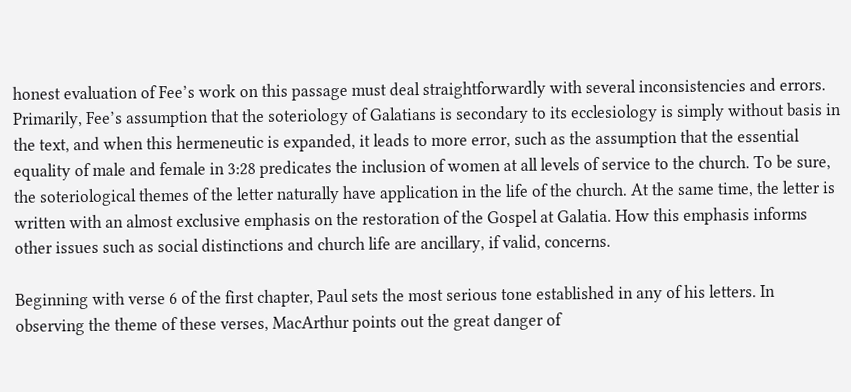honest evaluation of Fee’s work on this passage must deal straightforwardly with several inconsistencies and errors. Primarily, Fee’s assumption that the soteriology of Galatians is secondary to its ecclesiology is simply without basis in the text, and when this hermeneutic is expanded, it leads to more error, such as the assumption that the essential equality of male and female in 3:28 predicates the inclusion of women at all levels of service to the church. To be sure, the soteriological themes of the letter naturally have application in the life of the church. At the same time, the letter is written with an almost exclusive emphasis on the restoration of the Gospel at Galatia. How this emphasis informs other issues such as social distinctions and church life are ancillary, if valid, concerns.

Beginning with verse 6 of the first chapter, Paul sets the most serious tone established in any of his letters. In observing the theme of these verses, MacArthur points out the great danger of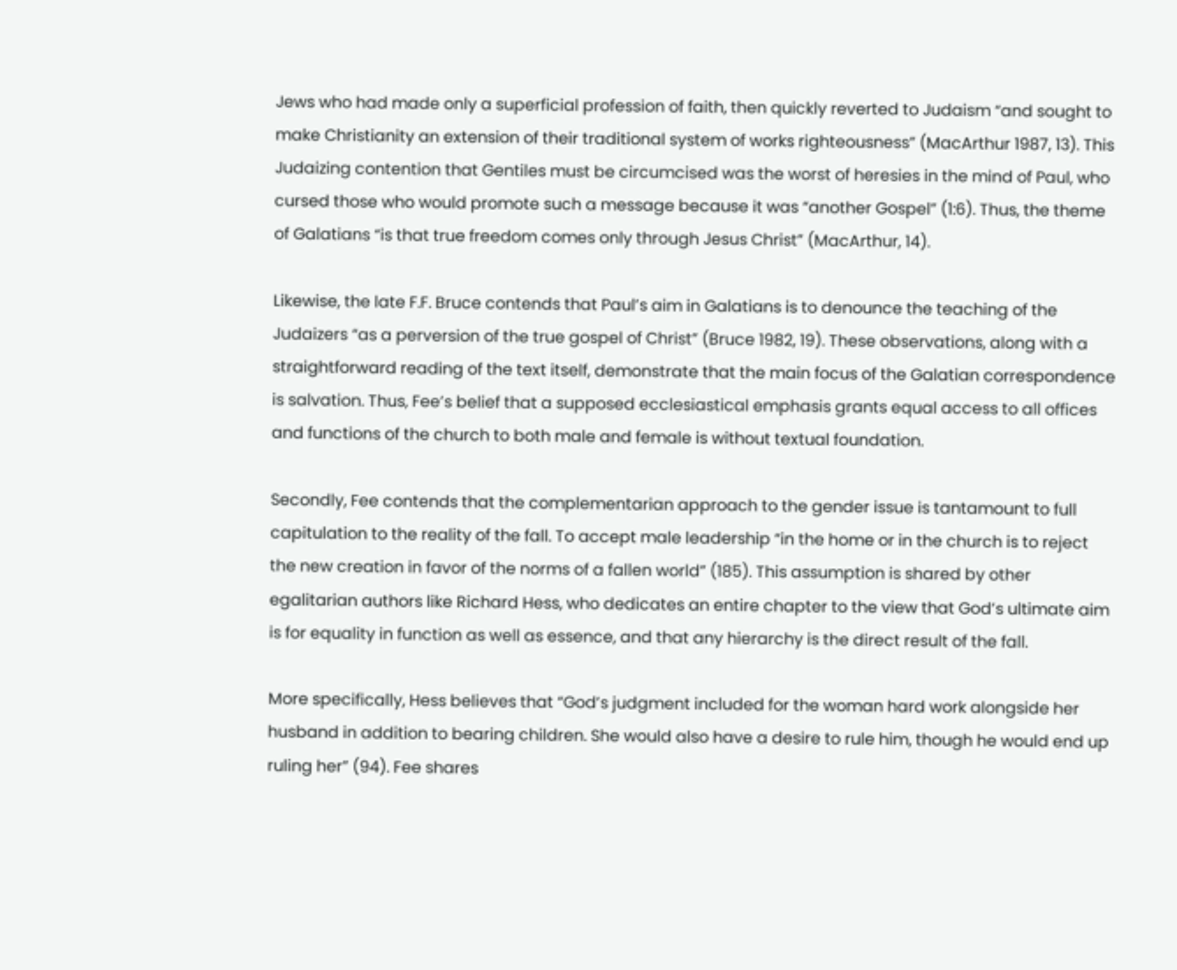Jews who had made only a superficial profession of faith, then quickly reverted to Judaism “and sought to make Christianity an extension of their traditional system of works righteousness” (MacArthur 1987, 13). This Judaizing contention that Gentiles must be circumcised was the worst of heresies in the mind of Paul, who cursed those who would promote such a message because it was “another Gospel” (1:6). Thus, the theme of Galatians “is that true freedom comes only through Jesus Christ” (MacArthur, 14).

Likewise, the late F.F. Bruce contends that Paul’s aim in Galatians is to denounce the teaching of the Judaizers “as a perversion of the true gospel of Christ” (Bruce 1982, 19). These observations, along with a straightforward reading of the text itself, demonstrate that the main focus of the Galatian correspondence is salvation. Thus, Fee’s belief that a supposed ecclesiastical emphasis grants equal access to all offices and functions of the church to both male and female is without textual foundation.

Secondly, Fee contends that the complementarian approach to the gender issue is tantamount to full capitulation to the reality of the fall. To accept male leadership “in the home or in the church is to reject the new creation in favor of the norms of a fallen world” (185). This assumption is shared by other egalitarian authors like Richard Hess, who dedicates an entire chapter to the view that God’s ultimate aim is for equality in function as well as essence, and that any hierarchy is the direct result of the fall.

More specifically, Hess believes that “God’s judgment included for the woman hard work alongside her husband in addition to bearing children. She would also have a desire to rule him, though he would end up ruling her” (94). Fee shares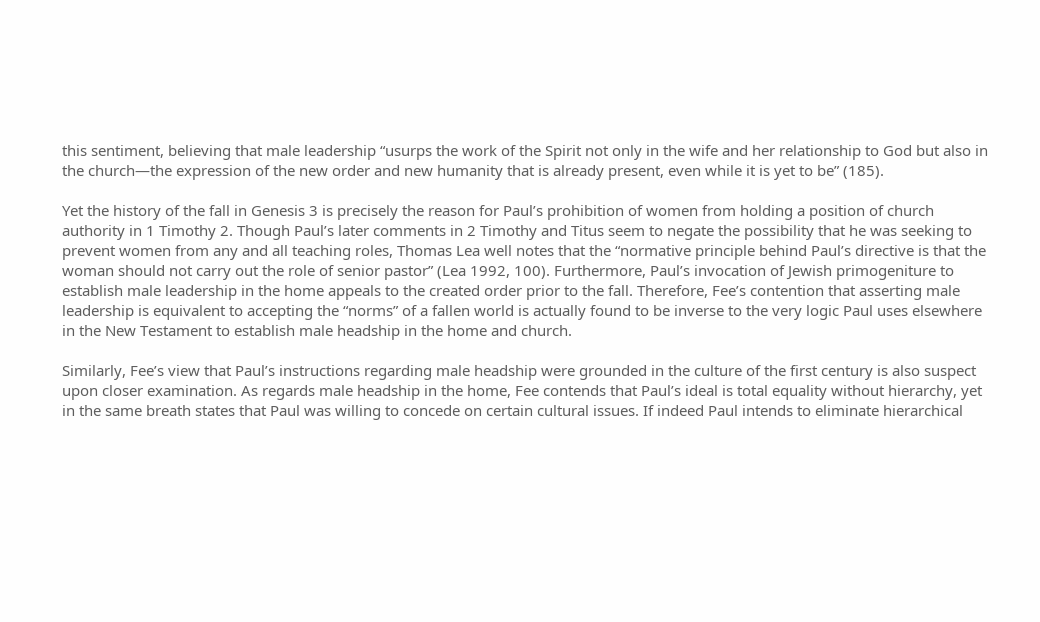this sentiment, believing that male leadership “usurps the work of the Spirit not only in the wife and her relationship to God but also in the church—the expression of the new order and new humanity that is already present, even while it is yet to be” (185).

Yet the history of the fall in Genesis 3 is precisely the reason for Paul’s prohibition of women from holding a position of church authority in 1 Timothy 2. Though Paul’s later comments in 2 Timothy and Titus seem to negate the possibility that he was seeking to prevent women from any and all teaching roles, Thomas Lea well notes that the “normative principle behind Paul’s directive is that the woman should not carry out the role of senior pastor” (Lea 1992, 100). Furthermore, Paul’s invocation of Jewish primogeniture to establish male leadership in the home appeals to the created order prior to the fall. Therefore, Fee’s contention that asserting male leadership is equivalent to accepting the “norms” of a fallen world is actually found to be inverse to the very logic Paul uses elsewhere in the New Testament to establish male headship in the home and church.

Similarly, Fee’s view that Paul’s instructions regarding male headship were grounded in the culture of the first century is also suspect upon closer examination. As regards male headship in the home, Fee contends that Paul’s ideal is total equality without hierarchy, yet in the same breath states that Paul was willing to concede on certain cultural issues. If indeed Paul intends to eliminate hierarchical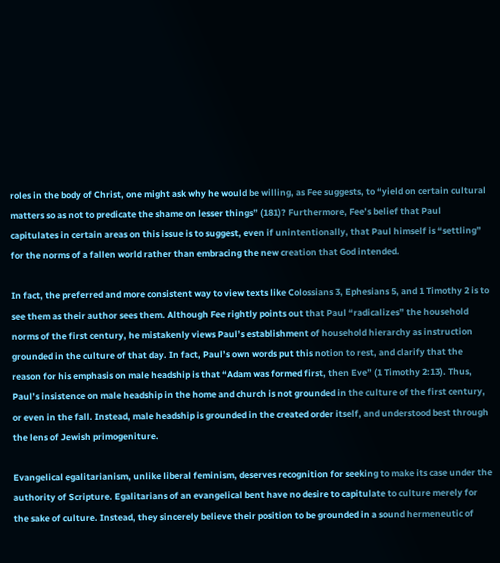roles in the body of Christ, one might ask why he would be willing, as Fee suggests, to “yield on certain cultural matters so as not to predicate the shame on lesser things” (181)? Furthermore, Fee’s belief that Paul capitulates in certain areas on this issue is to suggest, even if unintentionally, that Paul himself is “settling” for the norms of a fallen world rather than embracing the new creation that God intended.

In fact, the preferred and more consistent way to view texts like Colossians 3, Ephesians 5, and 1 Timothy 2 is to see them as their author sees them. Although Fee rightly points out that Paul “radicalizes” the household norms of the first century, he mistakenly views Paul’s establishment of household hierarchy as instruction grounded in the culture of that day. In fact, Paul’s own words put this notion to rest, and clarify that the reason for his emphasis on male headship is that “Adam was formed first, then Eve” (1 Timothy 2:13). Thus, Paul’s insistence on male headship in the home and church is not grounded in the culture of the first century, or even in the fall. Instead, male headship is grounded in the created order itself, and understood best through the lens of Jewish primogeniture.

Evangelical egalitarianism, unlike liberal feminism, deserves recognition for seeking to make its case under the authority of Scripture. Egalitarians of an evangelical bent have no desire to capitulate to culture merely for the sake of culture. Instead, they sincerely believe their position to be grounded in a sound hermeneutic of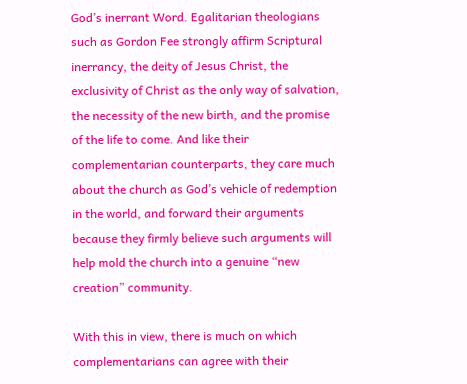God’s inerrant Word. Egalitarian theologians such as Gordon Fee strongly affirm Scriptural inerrancy, the deity of Jesus Christ, the exclusivity of Christ as the only way of salvation, the necessity of the new birth, and the promise of the life to come. And like their complementarian counterparts, they care much about the church as God’s vehicle of redemption in the world, and forward their arguments because they firmly believe such arguments will help mold the church into a genuine “new creation” community.

With this in view, there is much on which complementarians can agree with their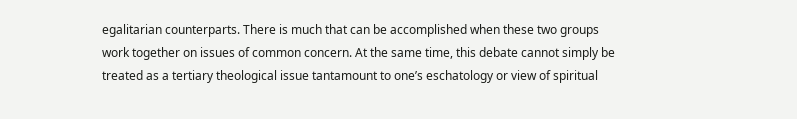egalitarian counterparts. There is much that can be accomplished when these two groups work together on issues of common concern. At the same time, this debate cannot simply be treated as a tertiary theological issue tantamount to one’s eschatology or view of spiritual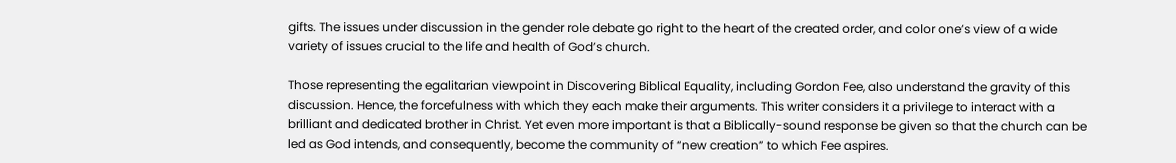gifts. The issues under discussion in the gender role debate go right to the heart of the created order, and color one’s view of a wide variety of issues crucial to the life and health of God’s church.

Those representing the egalitarian viewpoint in Discovering Biblical Equality, including Gordon Fee, also understand the gravity of this discussion. Hence, the forcefulness with which they each make their arguments. This writer considers it a privilege to interact with a brilliant and dedicated brother in Christ. Yet even more important is that a Biblically-sound response be given so that the church can be led as God intends, and consequently, become the community of “new creation” to which Fee aspires.